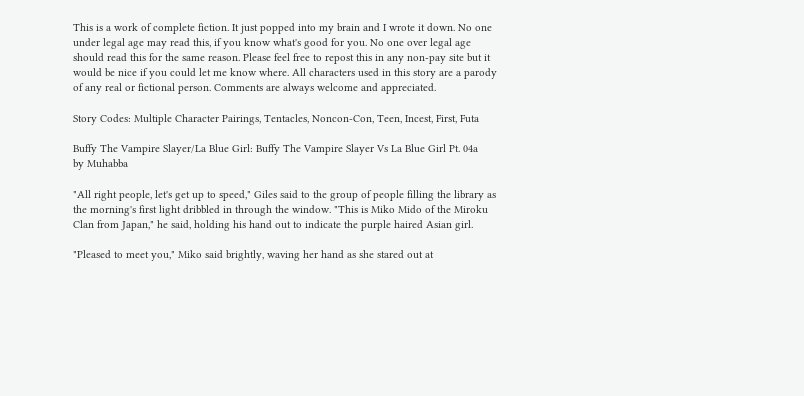This is a work of complete fiction. It just popped into my brain and I wrote it down. No one under legal age may read this, if you know what's good for you. No one over legal age should read this for the same reason. Please feel free to repost this in any non-pay site but it would be nice if you could let me know where. All characters used in this story are a parody of any real or fictional person. Comments are always welcome and appreciated.

Story Codes: Multiple Character Pairings, Tentacles, Noncon-Con, Teen, Incest, First, Futa

Buffy The Vampire Slayer/La Blue Girl: Buffy The Vampire Slayer Vs La Blue Girl Pt. 04a
by Muhabba

"All right people, let's get up to speed," Giles said to the group of people filling the library as the morning's first light dribbled in through the window. "This is Miko Mido of the Miroku Clan from Japan," he said, holding his hand out to indicate the purple haired Asian girl.

"Pleased to meet you," Miko said brightly, waving her hand as she stared out at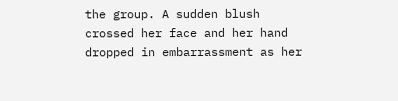the group. A sudden blush crossed her face and her hand dropped in embarrassment as her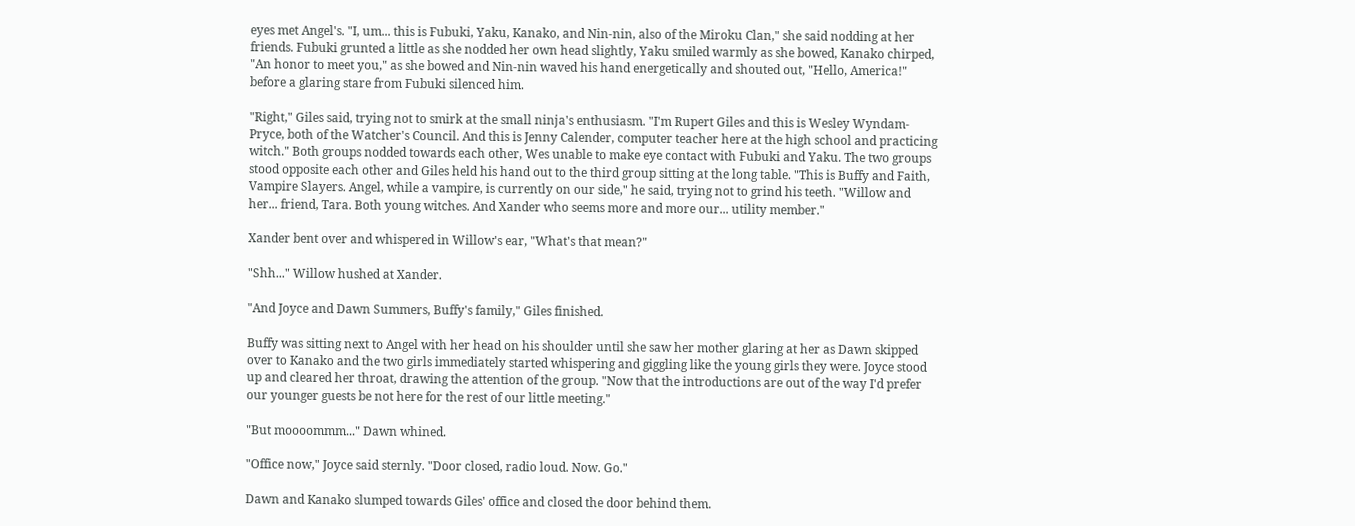eyes met Angel's. "I, um... this is Fubuki, Yaku, Kanako, and Nin-nin, also of the Miroku Clan," she said nodding at her friends. Fubuki grunted a little as she nodded her own head slightly, Yaku smiled warmly as she bowed, Kanako chirped, "An honor to meet you," as she bowed and Nin-nin waved his hand energetically and shouted out, "Hello, America!" before a glaring stare from Fubuki silenced him.

"Right," Giles said, trying not to smirk at the small ninja's enthusiasm. "I'm Rupert Giles and this is Wesley Wyndam-Pryce, both of the Watcher's Council. And this is Jenny Calender, computer teacher here at the high school and practicing witch." Both groups nodded towards each other, Wes unable to make eye contact with Fubuki and Yaku. The two groups stood opposite each other and Giles held his hand out to the third group sitting at the long table. "This is Buffy and Faith, Vampire Slayers. Angel, while a vampire, is currently on our side," he said, trying not to grind his teeth. "Willow and her... friend, Tara. Both young witches. And Xander who seems more and more our... utility member."

Xander bent over and whispered in Willow's ear, "What's that mean?"

"Shh..." Willow hushed at Xander.

"And Joyce and Dawn Summers, Buffy's family," Giles finished.

Buffy was sitting next to Angel with her head on his shoulder until she saw her mother glaring at her as Dawn skipped over to Kanako and the two girls immediately started whispering and giggling like the young girls they were. Joyce stood up and cleared her throat, drawing the attention of the group. "Now that the introductions are out of the way I'd prefer our younger guests be not here for the rest of our little meeting."

"But moooommm..." Dawn whined.

"Office now," Joyce said sternly. "Door closed, radio loud. Now. Go."

Dawn and Kanako slumped towards Giles' office and closed the door behind them.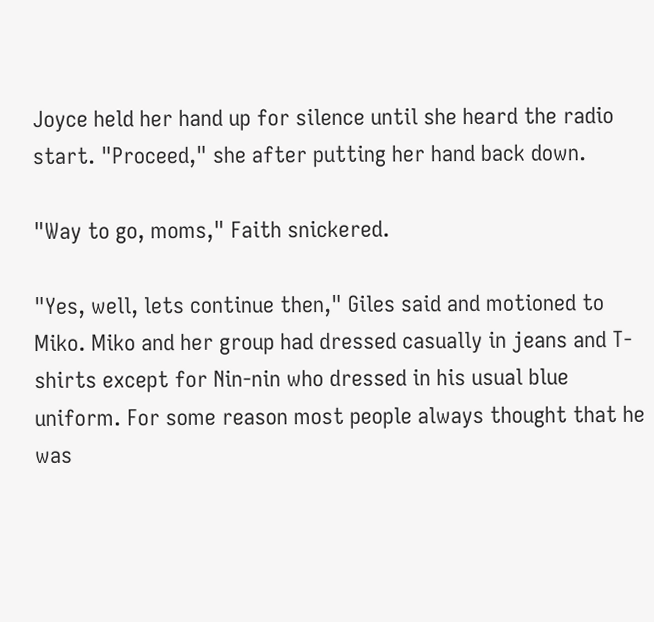Joyce held her hand up for silence until she heard the radio start. "Proceed," she after putting her hand back down.

"Way to go, moms," Faith snickered.

"Yes, well, lets continue then," Giles said and motioned to Miko. Miko and her group had dressed casually in jeans and T-shirts except for Nin-nin who dressed in his usual blue uniform. For some reason most people always thought that he was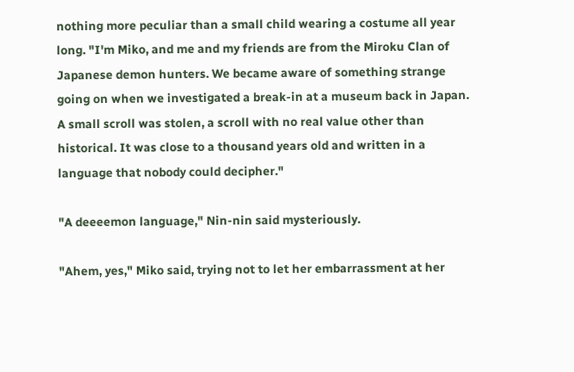nothing more peculiar than a small child wearing a costume all year long. "I'm Miko, and me and my friends are from the Miroku Clan of Japanese demon hunters. We became aware of something strange going on when we investigated a break-in at a museum back in Japan. A small scroll was stolen, a scroll with no real value other than historical. It was close to a thousand years old and written in a language that nobody could decipher."

"A deeeemon language," Nin-nin said mysteriously.

"Ahem, yes," Miko said, trying not to let her embarrassment at her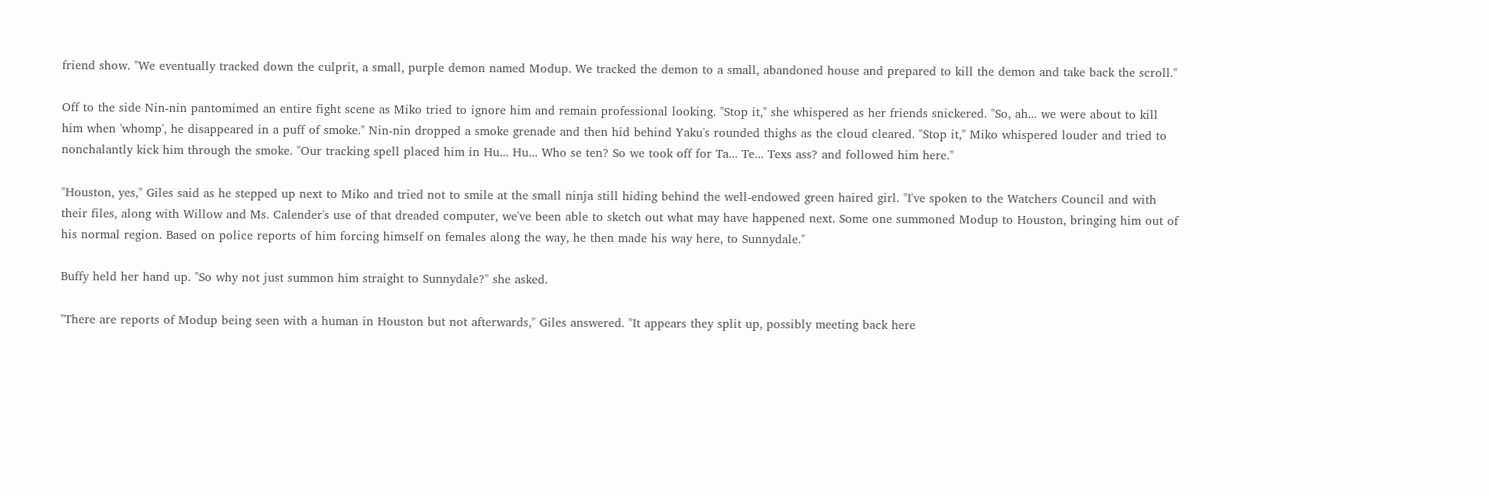friend show. "We eventually tracked down the culprit, a small, purple demon named Modup. We tracked the demon to a small, abandoned house and prepared to kill the demon and take back the scroll."

Off to the side Nin-nin pantomimed an entire fight scene as Miko tried to ignore him and remain professional looking. "Stop it," she whispered as her friends snickered. "So, ah... we were about to kill him when 'whomp', he disappeared in a puff of smoke." Nin-nin dropped a smoke grenade and then hid behind Yaku's rounded thighs as the cloud cleared. "Stop it," Miko whispered louder and tried to nonchalantly kick him through the smoke. "Our tracking spell placed him in Hu... Hu... Who se ten? So we took off for Ta... Te... Texs ass? and followed him here."

"Houston, yes," Giles said as he stepped up next to Miko and tried not to smile at the small ninja still hiding behind the well-endowed green haired girl. "I've spoken to the Watchers Council and with their files, along with Willow and Ms. Calender's use of that dreaded computer, we've been able to sketch out what may have happened next. Some one summoned Modup to Houston, bringing him out of his normal region. Based on police reports of him forcing himself on females along the way, he then made his way here, to Sunnydale."

Buffy held her hand up. "So why not just summon him straight to Sunnydale?" she asked.

"There are reports of Modup being seen with a human in Houston but not afterwards," Giles answered. "It appears they split up, possibly meeting back here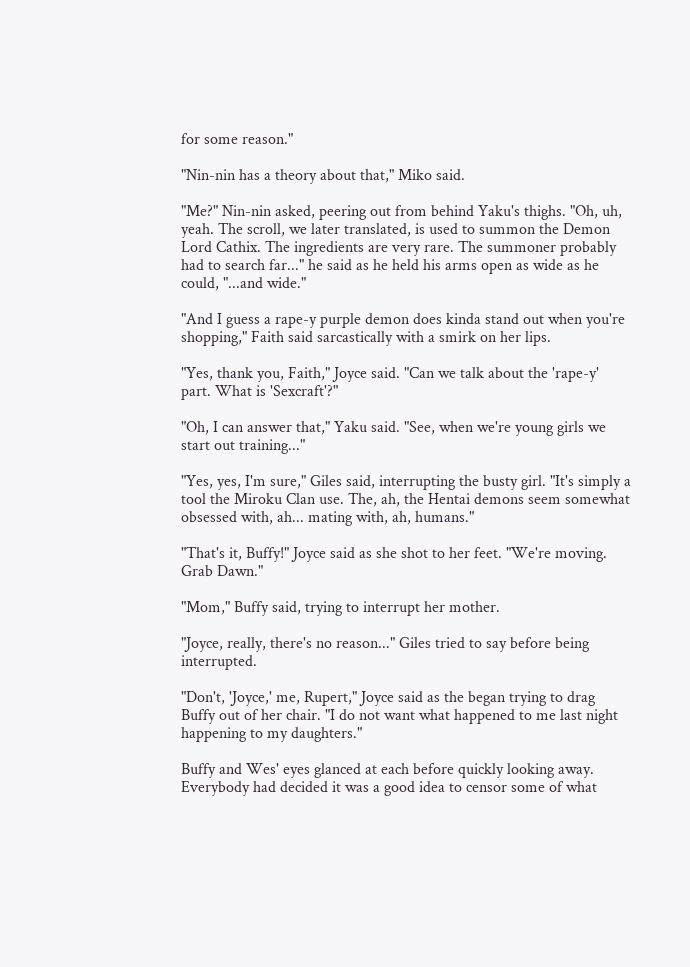for some reason."

"Nin-nin has a theory about that," Miko said.

"Me?" Nin-nin asked, peering out from behind Yaku's thighs. "Oh, uh, yeah. The scroll, we later translated, is used to summon the Demon Lord Cathix. The ingredients are very rare. The summoner probably had to search far..." he said as he held his arms open as wide as he could, "...and wide."

"And I guess a rape-y purple demon does kinda stand out when you're shopping," Faith said sarcastically with a smirk on her lips.

"Yes, thank you, Faith," Joyce said. "Can we talk about the 'rape-y' part. What is 'Sexcraft'?"

"Oh, I can answer that," Yaku said. "See, when we're young girls we start out training..."

"Yes, yes, I'm sure," Giles said, interrupting the busty girl. "It's simply a tool the Miroku Clan use. The, ah, the Hentai demons seem somewhat obsessed with, ah... mating with, ah, humans."

"That's it, Buffy!" Joyce said as she shot to her feet. "We're moving. Grab Dawn."

"Mom," Buffy said, trying to interrupt her mother.

"Joyce, really, there's no reason..." Giles tried to say before being interrupted.

"Don't, 'Joyce,' me, Rupert," Joyce said as the began trying to drag Buffy out of her chair. "I do not want what happened to me last night happening to my daughters."

Buffy and Wes' eyes glanced at each before quickly looking away. Everybody had decided it was a good idea to censor some of what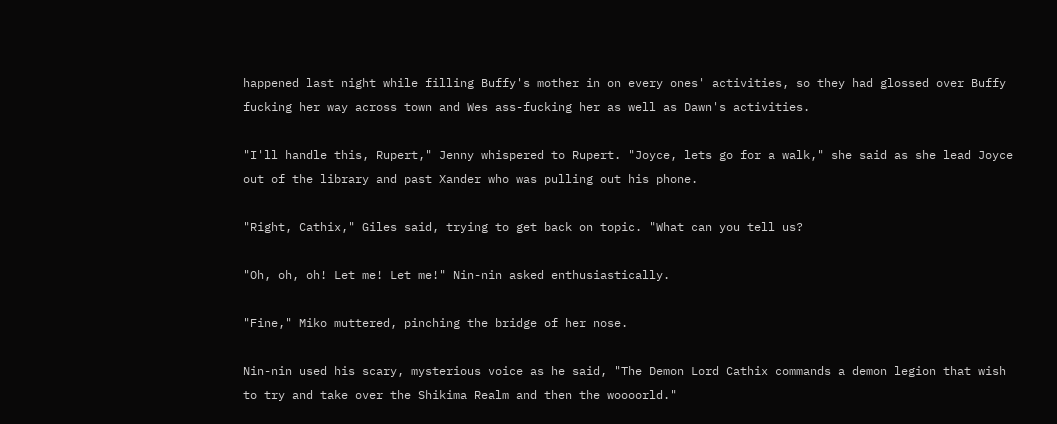happened last night while filling Buffy's mother in on every ones' activities, so they had glossed over Buffy fucking her way across town and Wes ass-fucking her as well as Dawn's activities.

"I'll handle this, Rupert," Jenny whispered to Rupert. "Joyce, lets go for a walk," she said as she lead Joyce out of the library and past Xander who was pulling out his phone.

"Right, Cathix," Giles said, trying to get back on topic. "What can you tell us?

"Oh, oh, oh! Let me! Let me!" Nin-nin asked enthusiastically.

"Fine," Miko muttered, pinching the bridge of her nose.

Nin-nin used his scary, mysterious voice as he said, "The Demon Lord Cathix commands a demon legion that wish to try and take over the Shikima Realm and then the woooorld."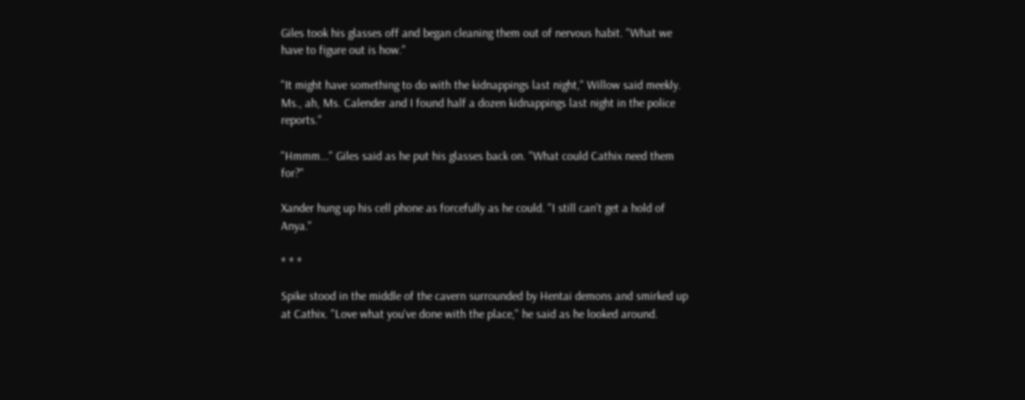Giles took his glasses off and began cleaning them out of nervous habit. "What we have to figure out is how."

"It might have something to do with the kidnappings last night," Willow said meekly. Ms., ah, Ms. Calender and I found half a dozen kidnappings last night in the police reports."

"Hmmm..." Giles said as he put his glasses back on. "What could Cathix need them for?"

Xander hung up his cell phone as forcefully as he could. "I still can't get a hold of Anya."

* * *

Spike stood in the middle of the cavern surrounded by Hentai demons and smirked up at Cathix. "Love what you've done with the place," he said as he looked around.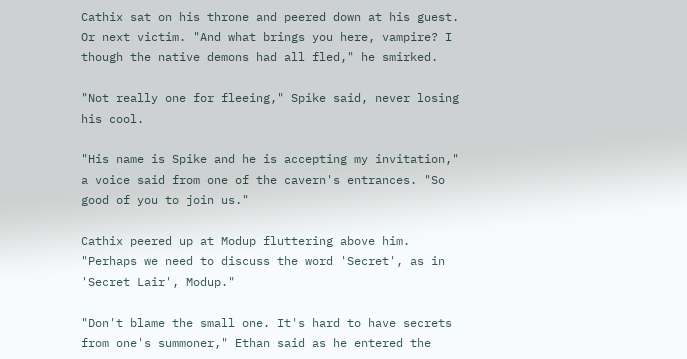Cathix sat on his throne and peered down at his guest. Or next victim. "And what brings you here, vampire? I though the native demons had all fled," he smirked.

"Not really one for fleeing," Spike said, never losing his cool.

"His name is Spike and he is accepting my invitation," a voice said from one of the cavern's entrances. "So good of you to join us."

Cathix peered up at Modup fluttering above him. "Perhaps we need to discuss the word 'Secret', as in 'Secret Lair', Modup."

"Don't blame the small one. It's hard to have secrets from one's summoner," Ethan said as he entered the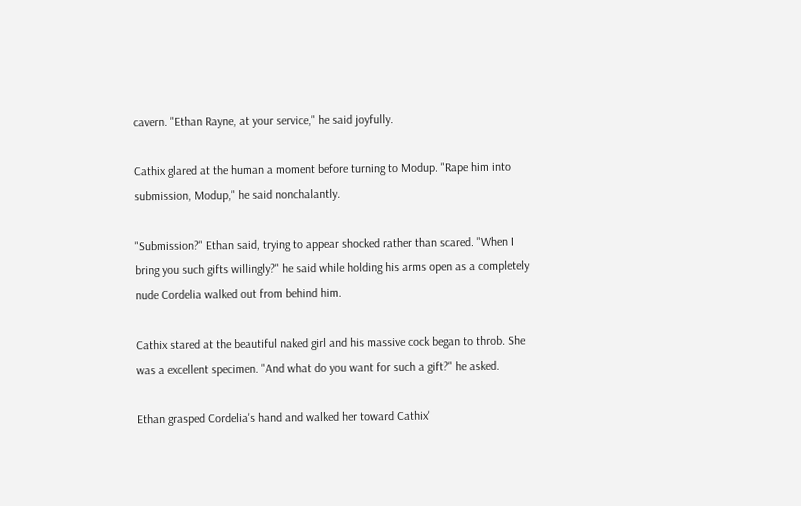cavern. "Ethan Rayne, at your service," he said joyfully.

Cathix glared at the human a moment before turning to Modup. "Rape him into submission, Modup," he said nonchalantly.

"Submission?" Ethan said, trying to appear shocked rather than scared. "When I bring you such gifts willingly?" he said while holding his arms open as a completely nude Cordelia walked out from behind him.

Cathix stared at the beautiful naked girl and his massive cock began to throb. She was a excellent specimen. "And what do you want for such a gift?" he asked.

Ethan grasped Cordelia's hand and walked her toward Cathix'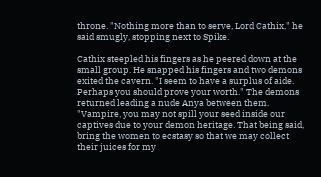throne. "Nothing more than to serve, Lord Cathix," he said smugly, stopping next to Spike.

Cathix steepled his fingers as he peered down at the small group. He snapped his fingers and two demons exited the cavern. "I seem to have a surplus of aide. Perhaps you should prove your worth." The demons returned leading a nude Anya between them. "Vampire, you may not spill your seed inside our captives due to your demon heritage. That being said, bring the women to ecstasy so that we may collect their juices for my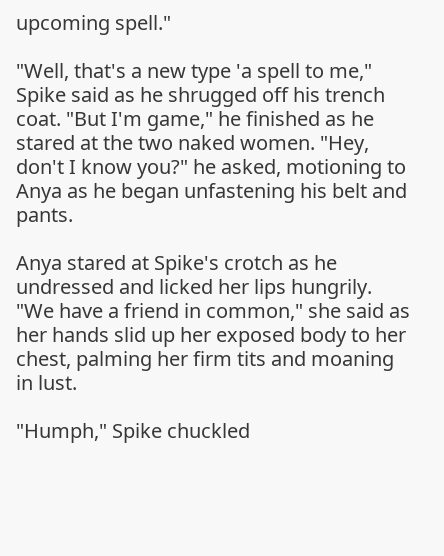upcoming spell."

"Well, that's a new type 'a spell to me," Spike said as he shrugged off his trench coat. "But I'm game," he finished as he stared at the two naked women. "Hey, don't I know you?" he asked, motioning to Anya as he began unfastening his belt and pants.

Anya stared at Spike's crotch as he undressed and licked her lips hungrily. "We have a friend in common," she said as her hands slid up her exposed body to her chest, palming her firm tits and moaning in lust.

"Humph," Spike chuckled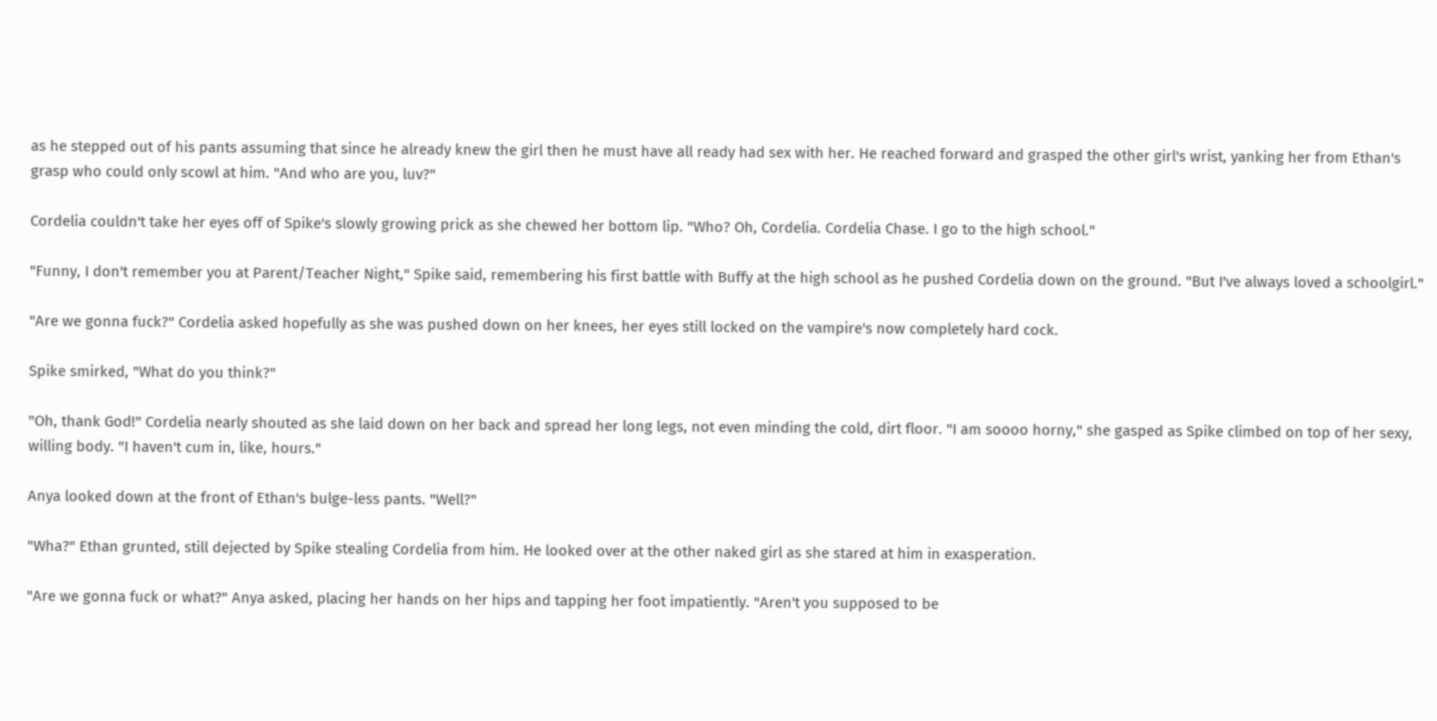as he stepped out of his pants assuming that since he already knew the girl then he must have all ready had sex with her. He reached forward and grasped the other girl's wrist, yanking her from Ethan's grasp who could only scowl at him. "And who are you, luv?"

Cordelia couldn't take her eyes off of Spike's slowly growing prick as she chewed her bottom lip. "Who? Oh, Cordelia. Cordelia Chase. I go to the high school."

"Funny, I don't remember you at Parent/Teacher Night," Spike said, remembering his first battle with Buffy at the high school as he pushed Cordelia down on the ground. "But I've always loved a schoolgirl."

"Are we gonna fuck?" Cordelia asked hopefully as she was pushed down on her knees, her eyes still locked on the vampire's now completely hard cock.

Spike smirked, "What do you think?"

"Oh, thank God!" Cordelia nearly shouted as she laid down on her back and spread her long legs, not even minding the cold, dirt floor. "I am soooo horny," she gasped as Spike climbed on top of her sexy, willing body. "I haven't cum in, like, hours."

Anya looked down at the front of Ethan's bulge-less pants. "Well?"

"Wha?" Ethan grunted, still dejected by Spike stealing Cordelia from him. He looked over at the other naked girl as she stared at him in exasperation.

"Are we gonna fuck or what?" Anya asked, placing her hands on her hips and tapping her foot impatiently. "Aren't you supposed to be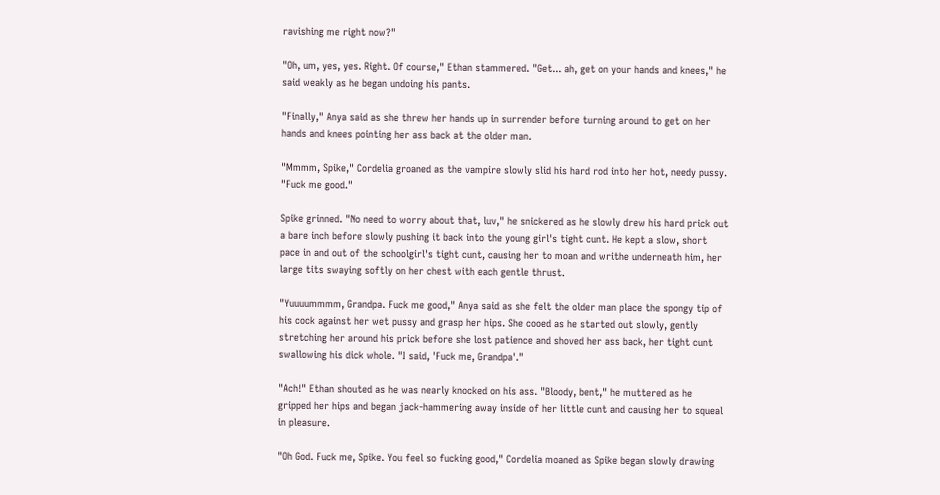ravishing me right now?"

"Oh, um, yes, yes. Right. Of course," Ethan stammered. "Get... ah, get on your hands and knees," he said weakly as he began undoing his pants.

"Finally," Anya said as she threw her hands up in surrender before turning around to get on her hands and knees pointing her ass back at the older man.

"Mmmm, Spike," Cordelia groaned as the vampire slowly slid his hard rod into her hot, needy pussy. "Fuck me good."

Spike grinned. "No need to worry about that, luv," he snickered as he slowly drew his hard prick out a bare inch before slowly pushing it back into the young girl's tight cunt. He kept a slow, short pace in and out of the schoolgirl's tight cunt, causing her to moan and writhe underneath him, her large tits swaying softly on her chest with each gentle thrust.

"Yuuuummmm, Grandpa. Fuck me good," Anya said as she felt the older man place the spongy tip of his cock against her wet pussy and grasp her hips. She cooed as he started out slowly, gently stretching her around his prick before she lost patience and shoved her ass back, her tight cunt swallowing his dick whole. "I said, 'Fuck me, Grandpa'."

"Ach!" Ethan shouted as he was nearly knocked on his ass. "Bloody, bent," he muttered as he gripped her hips and began jack-hammering away inside of her little cunt and causing her to squeal in pleasure.

"Oh God. Fuck me, Spike. You feel so fucking good," Cordelia moaned as Spike began slowly drawing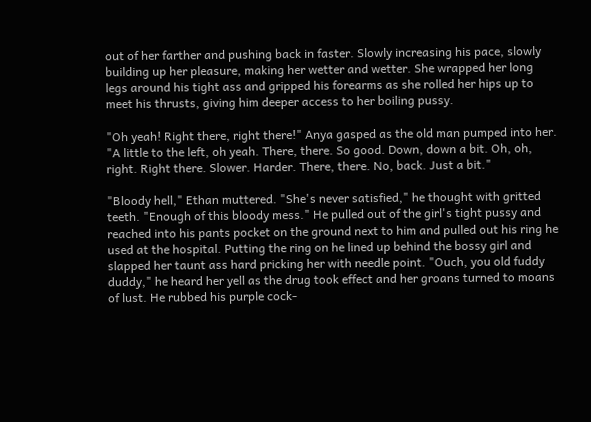out of her farther and pushing back in faster. Slowly increasing his pace, slowly building up her pleasure, making her wetter and wetter. She wrapped her long legs around his tight ass and gripped his forearms as she rolled her hips up to meet his thrusts, giving him deeper access to her boiling pussy.

"Oh yeah! Right there, right there!" Anya gasped as the old man pumped into her. "A little to the left, oh yeah. There, there. So good. Down, down a bit. Oh, oh, right. Right there. Slower. Harder. There, there. No, back. Just a bit."

"Bloody hell," Ethan muttered. "She's never satisfied," he thought with gritted teeth. "Enough of this bloody mess." He pulled out of the girl's tight pussy and reached into his pants pocket on the ground next to him and pulled out his ring he used at the hospital. Putting the ring on he lined up behind the bossy girl and slapped her taunt ass hard pricking her with needle point. "Ouch, you old fuddy duddy," he heard her yell as the drug took effect and her groans turned to moans of lust. He rubbed his purple cock-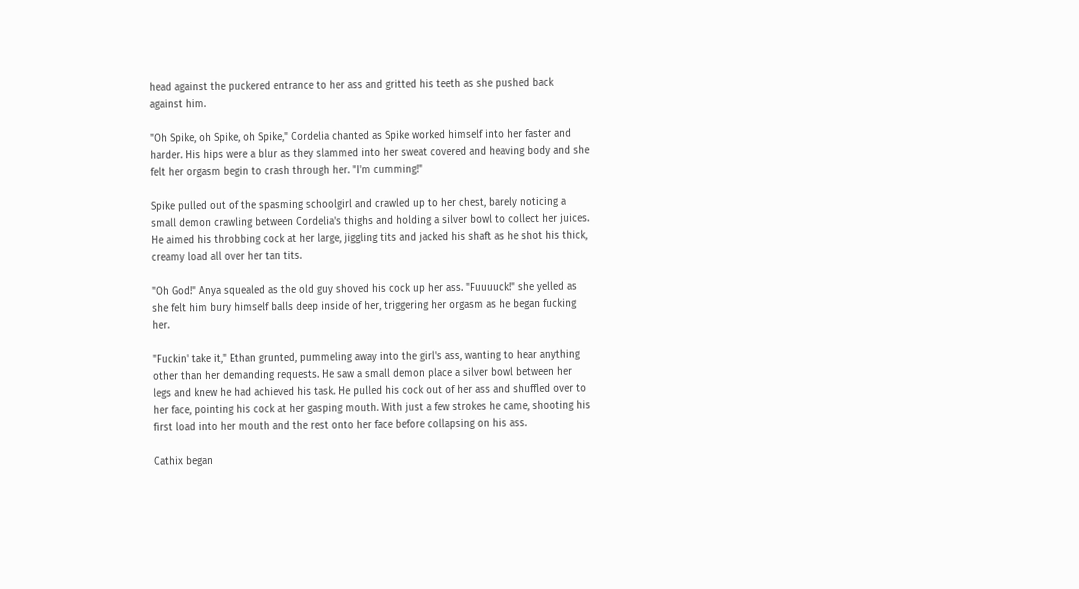head against the puckered entrance to her ass and gritted his teeth as she pushed back against him.

"Oh Spike, oh Spike, oh Spike," Cordelia chanted as Spike worked himself into her faster and harder. His hips were a blur as they slammed into her sweat covered and heaving body and she felt her orgasm begin to crash through her. "I'm cumming!"

Spike pulled out of the spasming schoolgirl and crawled up to her chest, barely noticing a small demon crawling between Cordelia's thighs and holding a silver bowl to collect her juices. He aimed his throbbing cock at her large, jiggling tits and jacked his shaft as he shot his thick, creamy load all over her tan tits.

"Oh God!" Anya squealed as the old guy shoved his cock up her ass. "Fuuuuck!" she yelled as she felt him bury himself balls deep inside of her, triggering her orgasm as he began fucking her.

"Fuckin' take it," Ethan grunted, pummeling away into the girl's ass, wanting to hear anything other than her demanding requests. He saw a small demon place a silver bowl between her legs and knew he had achieved his task. He pulled his cock out of her ass and shuffled over to her face, pointing his cock at her gasping mouth. With just a few strokes he came, shooting his first load into her mouth and the rest onto her face before collapsing on his ass.

Cathix began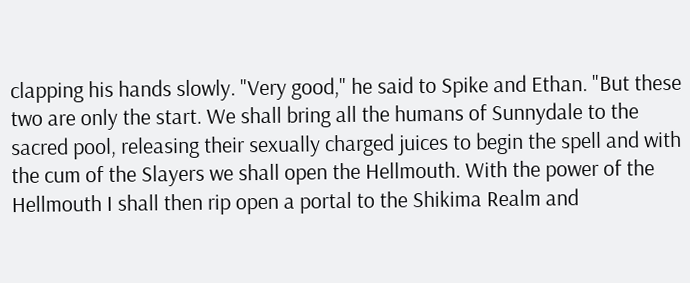clapping his hands slowly. "Very good," he said to Spike and Ethan. "But these two are only the start. We shall bring all the humans of Sunnydale to the sacred pool, releasing their sexually charged juices to begin the spell and with the cum of the Slayers we shall open the Hellmouth. With the power of the Hellmouth I shall then rip open a portal to the Shikima Realm and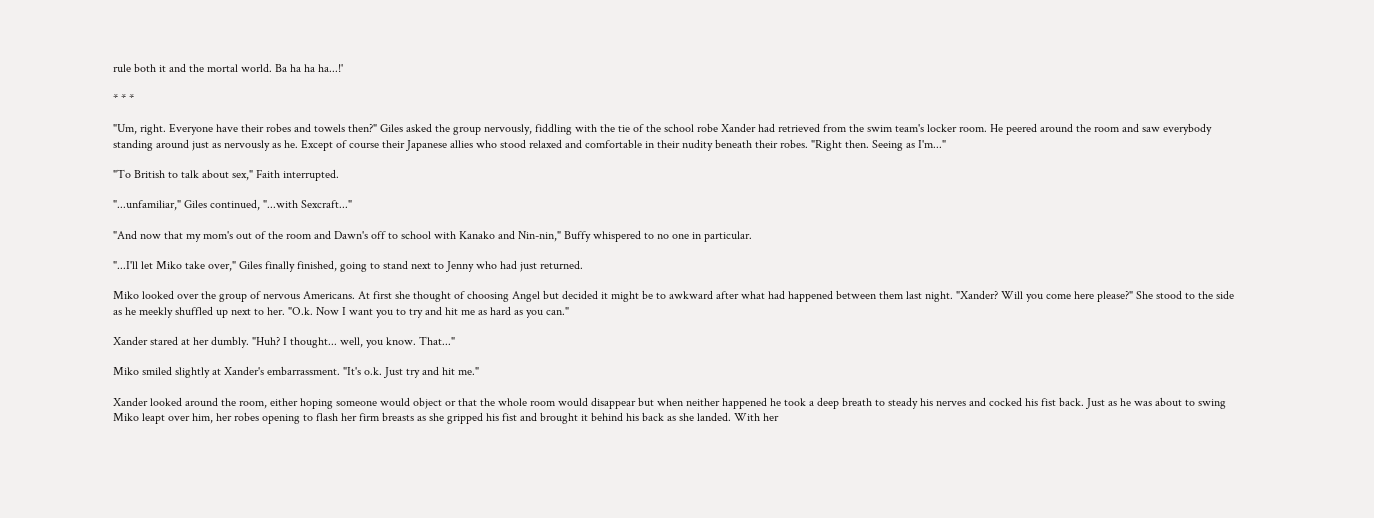rule both it and the mortal world. Ba ha ha ha...!'

* * *

"Um, right. Everyone have their robes and towels then?" Giles asked the group nervously, fiddling with the tie of the school robe Xander had retrieved from the swim team's locker room. He peered around the room and saw everybody standing around just as nervously as he. Except of course their Japanese allies who stood relaxed and comfortable in their nudity beneath their robes. "Right then. Seeing as I'm..."

"To British to talk about sex," Faith interrupted.

"...unfamiliar," Giles continued, "...with Sexcraft..."

"And now that my mom's out of the room and Dawn's off to school with Kanako and Nin-nin," Buffy whispered to no one in particular.

"...I'll let Miko take over," Giles finally finished, going to stand next to Jenny who had just returned.

Miko looked over the group of nervous Americans. At first she thought of choosing Angel but decided it might be to awkward after what had happened between them last night. "Xander? Will you come here please?" She stood to the side as he meekly shuffled up next to her. "O.k. Now I want you to try and hit me as hard as you can."

Xander stared at her dumbly. "Huh? I thought... well, you know. That..."

Miko smiled slightly at Xander's embarrassment. "It's o.k. Just try and hit me."

Xander looked around the room, either hoping someone would object or that the whole room would disappear but when neither happened he took a deep breath to steady his nerves and cocked his fist back. Just as he was about to swing Miko leapt over him, her robes opening to flash her firm breasts as she gripped his fist and brought it behind his back as she landed. With her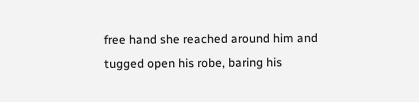free hand she reached around him and tugged open his robe, baring his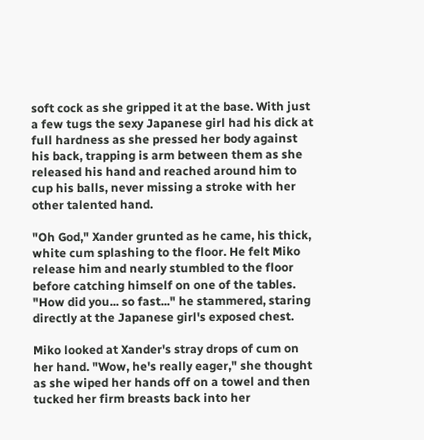soft cock as she gripped it at the base. With just a few tugs the sexy Japanese girl had his dick at full hardness as she pressed her body against his back, trapping is arm between them as she released his hand and reached around him to cup his balls, never missing a stroke with her other talented hand.

"Oh God," Xander grunted as he came, his thick, white cum splashing to the floor. He felt Miko release him and nearly stumbled to the floor before catching himself on one of the tables. "How did you... so fast..." he stammered, staring directly at the Japanese girl's exposed chest.

Miko looked at Xander's stray drops of cum on her hand. "Wow, he's really eager," she thought as she wiped her hands off on a towel and then tucked her firm breasts back into her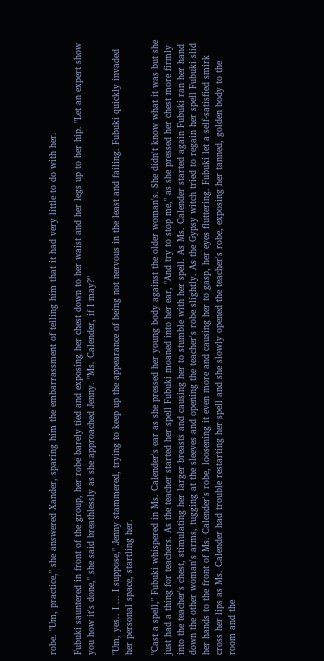robe. "Um, practice," she answered Xander, sparing him the embarrassment of telling him that it had very little to do with her.

Fubuki sauntered in front of the group, her robe barely tied and exposing her chest down to her waist and her legs up to her hip. "Let an expert show you how it's done," she said breathlessly as she approached Jenny. "Ms. Calender, if I may?"

"Um, yes.. I ... I suppose," Jenny stammered, trying to keep up the appearance of being not nervous in the least and failing. Fubuki quickly invaded her personal space, startling her.

"Cast a spell," Fubuki whispered in Ms. Calender's ear as she pressed her young body against the older woman's. She didn't know what it was but she just had a thing for teachers. As the teacher started her spell Fubuki moaned into her ear, "And try to stop me," as she pressed her chest more firmly into the teacher's chest, stimulating her larger breasts and causing her to stumble with her spell. As Ms. Calender started again Fubuki ran her hand down the other woman's arms, tugging at the sleeves and opening the teacher's robe slightly. As the Gypsy witch tried to regain her spell Fubuki slid her hands to the front of Ms. Calender's robe, loosening it even more and causing her to gasp, her eyes fluttering. Fubuki let a self-satisfied smirk cross her lips as Ms. Calender had trouble restarting her spell and she slowly opened the teacher's robe, exposing her tanned, golden body to the room and the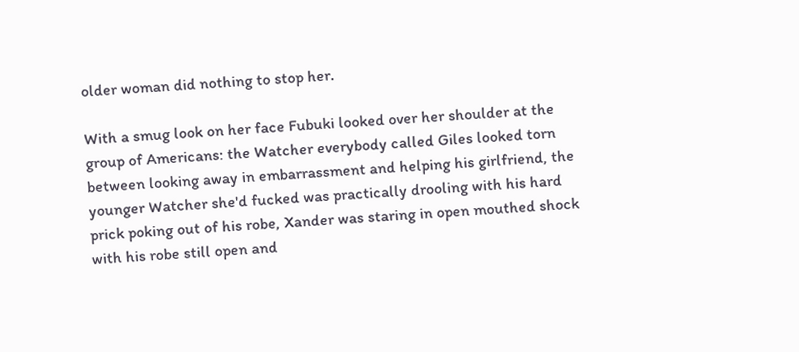older woman did nothing to stop her.

With a smug look on her face Fubuki looked over her shoulder at the group of Americans: the Watcher everybody called Giles looked torn between looking away in embarrassment and helping his girlfriend, the younger Watcher she'd fucked was practically drooling with his hard prick poking out of his robe, Xander was staring in open mouthed shock with his robe still open and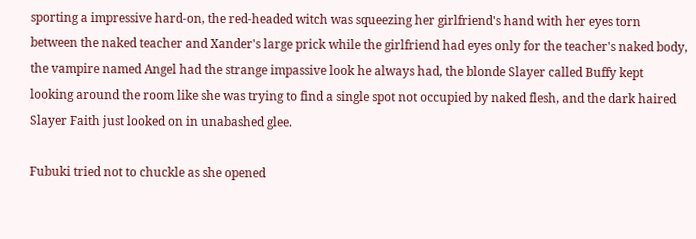sporting a impressive hard-on, the red-headed witch was squeezing her girlfriend's hand with her eyes torn between the naked teacher and Xander's large prick while the girlfriend had eyes only for the teacher's naked body, the vampire named Angel had the strange impassive look he always had, the blonde Slayer called Buffy kept looking around the room like she was trying to find a single spot not occupied by naked flesh, and the dark haired Slayer Faith just looked on in unabashed glee.

Fubuki tried not to chuckle as she opened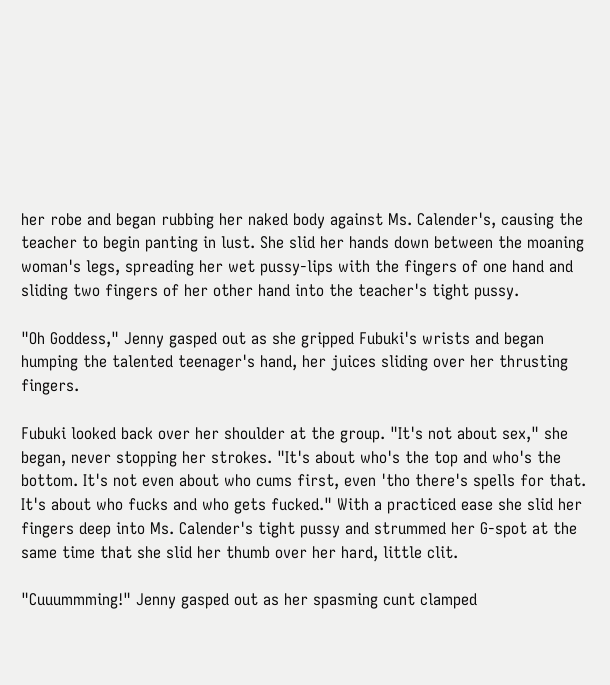her robe and began rubbing her naked body against Ms. Calender's, causing the teacher to begin panting in lust. She slid her hands down between the moaning woman's legs, spreading her wet pussy-lips with the fingers of one hand and sliding two fingers of her other hand into the teacher's tight pussy.

"Oh Goddess," Jenny gasped out as she gripped Fubuki's wrists and began humping the talented teenager's hand, her juices sliding over her thrusting fingers.

Fubuki looked back over her shoulder at the group. "It's not about sex," she began, never stopping her strokes. "It's about who's the top and who's the bottom. It's not even about who cums first, even 'tho there's spells for that. It's about who fucks and who gets fucked." With a practiced ease she slid her fingers deep into Ms. Calender's tight pussy and strummed her G-spot at the same time that she slid her thumb over her hard, little clit.

"Cuuummming!" Jenny gasped out as her spasming cunt clamped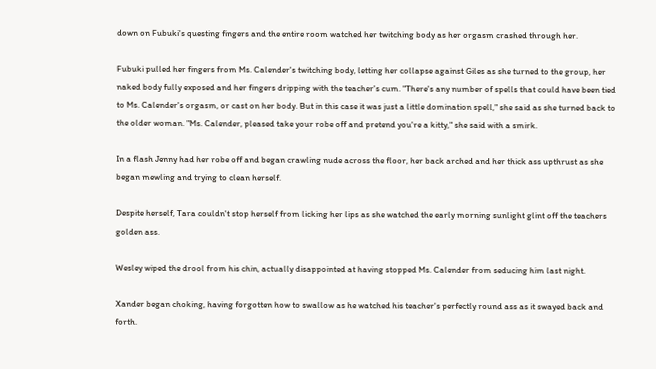down on Fubuki's questing fingers and the entire room watched her twitching body as her orgasm crashed through her.

Fubuki pulled her fingers from Ms. Calender's twitching body, letting her collapse against Giles as she turned to the group, her naked body fully exposed and her fingers dripping with the teacher's cum. "There's any number of spells that could have been tied to Ms. Calender's orgasm, or cast on her body. But in this case it was just a little domination spell," she said as she turned back to the older woman. "Ms. Calender, pleased take your robe off and pretend you're a kitty," she said with a smirk.

In a flash Jenny had her robe off and began crawling nude across the floor, her back arched and her thick ass upthrust as she began mewling and trying to clean herself.

Despite herself, Tara couldn't stop herself from licking her lips as she watched the early morning sunlight glint off the teachers golden ass.

Wesley wiped the drool from his chin, actually disappointed at having stopped Ms. Calender from seducing him last night.

Xander began choking, having forgotten how to swallow as he watched his teacher's perfectly round ass as it swayed back and forth.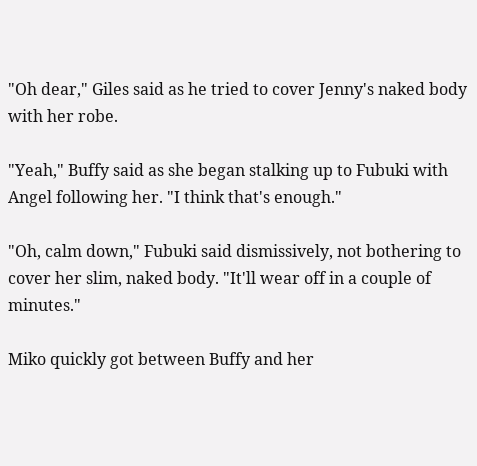"Oh dear," Giles said as he tried to cover Jenny's naked body with her robe.

"Yeah," Buffy said as she began stalking up to Fubuki with Angel following her. "I think that's enough."

"Oh, calm down," Fubuki said dismissively, not bothering to cover her slim, naked body. "It'll wear off in a couple of minutes."

Miko quickly got between Buffy and her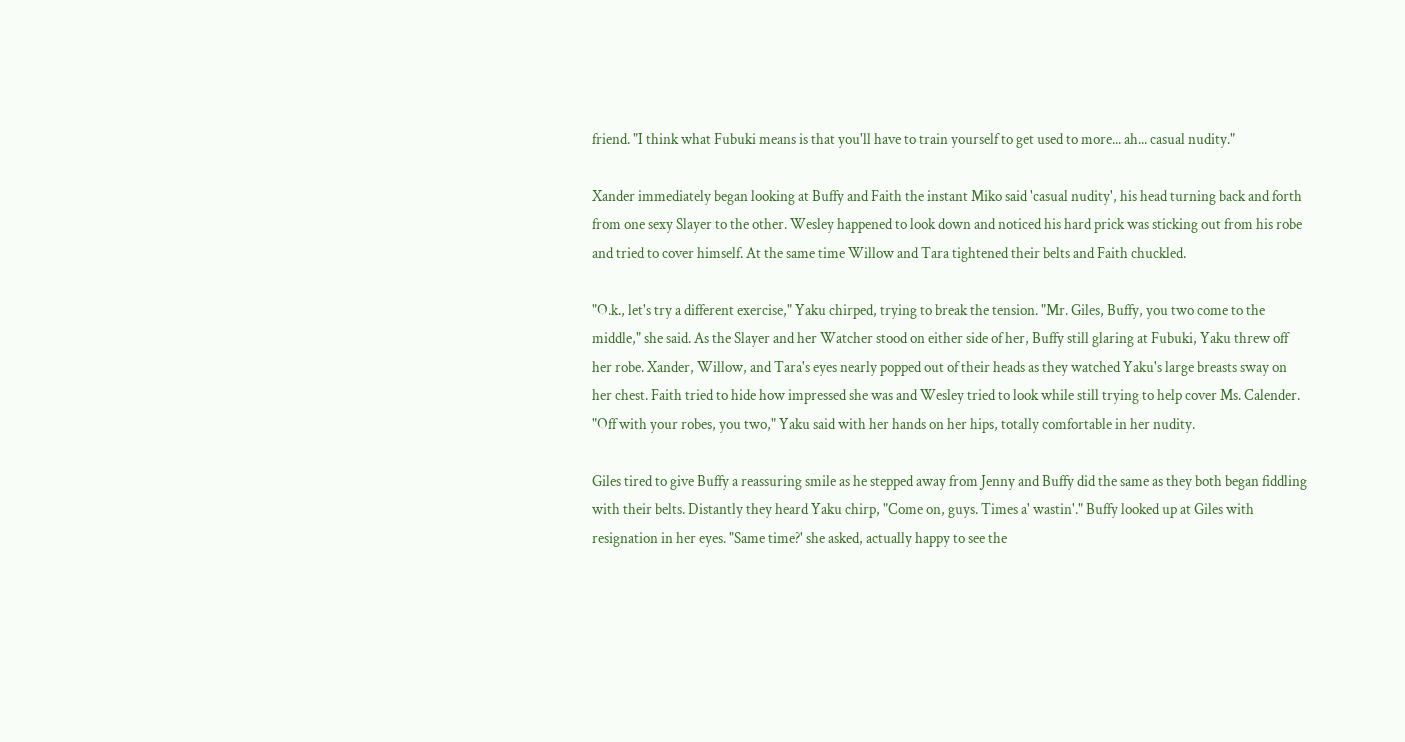friend. "I think what Fubuki means is that you'll have to train yourself to get used to more... ah... casual nudity."

Xander immediately began looking at Buffy and Faith the instant Miko said 'casual nudity', his head turning back and forth from one sexy Slayer to the other. Wesley happened to look down and noticed his hard prick was sticking out from his robe and tried to cover himself. At the same time Willow and Tara tightened their belts and Faith chuckled.

"O.k., let's try a different exercise," Yaku chirped, trying to break the tension. "Mr. Giles, Buffy, you two come to the middle," she said. As the Slayer and her Watcher stood on either side of her, Buffy still glaring at Fubuki, Yaku threw off her robe. Xander, Willow, and Tara's eyes nearly popped out of their heads as they watched Yaku's large breasts sway on her chest. Faith tried to hide how impressed she was and Wesley tried to look while still trying to help cover Ms. Calender. "Off with your robes, you two," Yaku said with her hands on her hips, totally comfortable in her nudity.

Giles tired to give Buffy a reassuring smile as he stepped away from Jenny and Buffy did the same as they both began fiddling with their belts. Distantly they heard Yaku chirp, "Come on, guys. Times a' wastin'." Buffy looked up at Giles with resignation in her eyes. "Same time?' she asked, actually happy to see the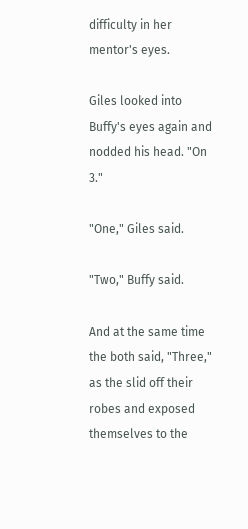difficulty in her mentor's eyes.

Giles looked into Buffy's eyes again and nodded his head. "On 3."

"One," Giles said.

"Two," Buffy said.

And at the same time the both said, "Three," as the slid off their robes and exposed themselves to the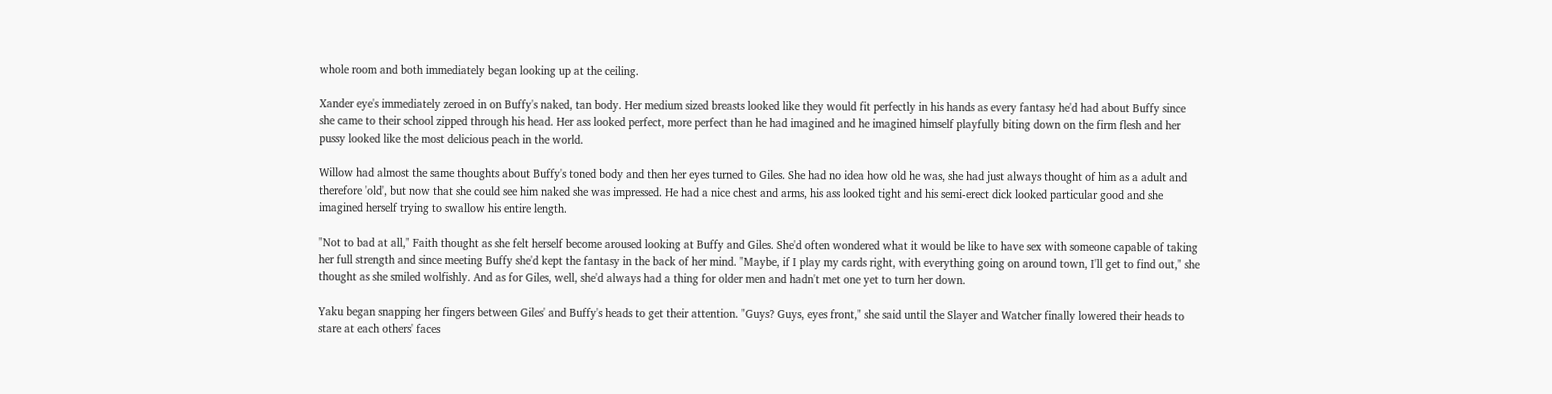whole room and both immediately began looking up at the ceiling.

Xander eye's immediately zeroed in on Buffy's naked, tan body. Her medium sized breasts looked like they would fit perfectly in his hands as every fantasy he'd had about Buffy since she came to their school zipped through his head. Her ass looked perfect, more perfect than he had imagined and he imagined himself playfully biting down on the firm flesh and her pussy looked like the most delicious peach in the world.

Willow had almost the same thoughts about Buffy's toned body and then her eyes turned to Giles. She had no idea how old he was, she had just always thought of him as a adult and therefore 'old', but now that she could see him naked she was impressed. He had a nice chest and arms, his ass looked tight and his semi-erect dick looked particular good and she imagined herself trying to swallow his entire length.

"Not to bad at all," Faith thought as she felt herself become aroused looking at Buffy and Giles. She'd often wondered what it would be like to have sex with someone capable of taking her full strength and since meeting Buffy she'd kept the fantasy in the back of her mind. "Maybe, if I play my cards right, with everything going on around town, I'll get to find out," she thought as she smiled wolfishly. And as for Giles, well, she'd always had a thing for older men and hadn't met one yet to turn her down.

Yaku began snapping her fingers between Giles' and Buffy's heads to get their attention. "Guys? Guys, eyes front," she said until the Slayer and Watcher finally lowered their heads to stare at each others' faces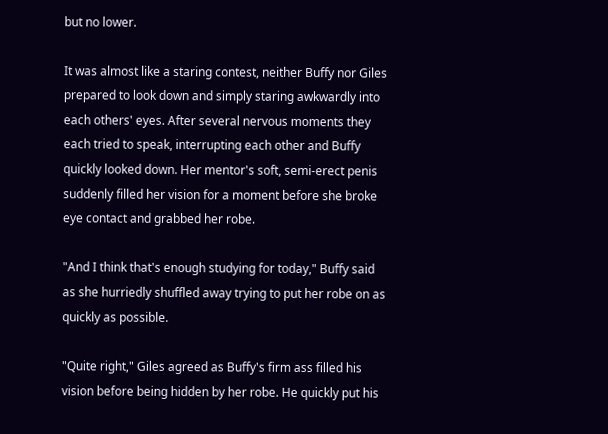but no lower.

It was almost like a staring contest, neither Buffy nor Giles prepared to look down and simply staring awkwardly into each others' eyes. After several nervous moments they each tried to speak, interrupting each other and Buffy quickly looked down. Her mentor's soft, semi-erect penis suddenly filled her vision for a moment before she broke eye contact and grabbed her robe.

"And I think that's enough studying for today," Buffy said as she hurriedly shuffled away trying to put her robe on as quickly as possible.

"Quite right," Giles agreed as Buffy's firm ass filled his vision before being hidden by her robe. He quickly put his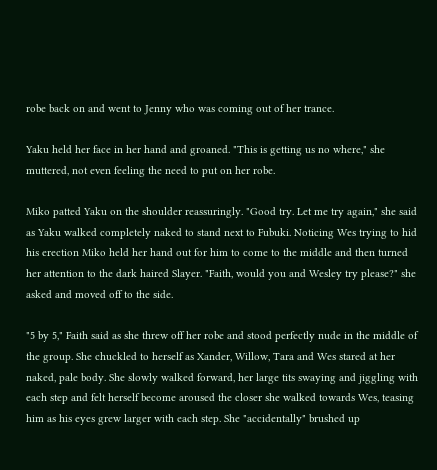robe back on and went to Jenny who was coming out of her trance.

Yaku held her face in her hand and groaned. "This is getting us no where," she muttered, not even feeling the need to put on her robe.

Miko patted Yaku on the shoulder reassuringly. "Good try. Let me try again," she said as Yaku walked completely naked to stand next to Fubuki. Noticing Wes trying to hid his erection Miko held her hand out for him to come to the middle and then turned her attention to the dark haired Slayer. "Faith, would you and Wesley try please?" she asked and moved off to the side.

"5 by 5," Faith said as she threw off her robe and stood perfectly nude in the middle of the group. She chuckled to herself as Xander, Willow, Tara and Wes stared at her naked, pale body. She slowly walked forward, her large tits swaying and jiggling with each step and felt herself become aroused the closer she walked towards Wes, teasing him as his eyes grew larger with each step. She "accidentally" brushed up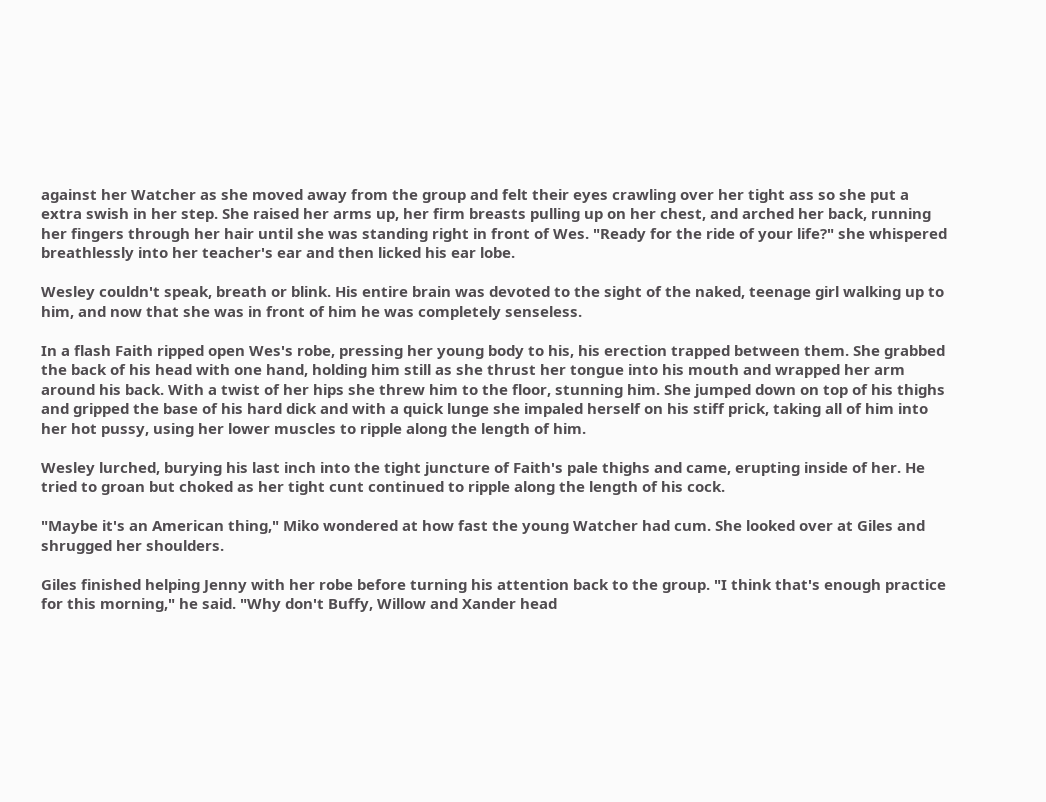against her Watcher as she moved away from the group and felt their eyes crawling over her tight ass so she put a extra swish in her step. She raised her arms up, her firm breasts pulling up on her chest, and arched her back, running her fingers through her hair until she was standing right in front of Wes. "Ready for the ride of your life?" she whispered breathlessly into her teacher's ear and then licked his ear lobe.

Wesley couldn't speak, breath or blink. His entire brain was devoted to the sight of the naked, teenage girl walking up to him, and now that she was in front of him he was completely senseless.

In a flash Faith ripped open Wes's robe, pressing her young body to his, his erection trapped between them. She grabbed the back of his head with one hand, holding him still as she thrust her tongue into his mouth and wrapped her arm around his back. With a twist of her hips she threw him to the floor, stunning him. She jumped down on top of his thighs and gripped the base of his hard dick and with a quick lunge she impaled herself on his stiff prick, taking all of him into her hot pussy, using her lower muscles to ripple along the length of him.

Wesley lurched, burying his last inch into the tight juncture of Faith's pale thighs and came, erupting inside of her. He tried to groan but choked as her tight cunt continued to ripple along the length of his cock.

"Maybe it's an American thing," Miko wondered at how fast the young Watcher had cum. She looked over at Giles and shrugged her shoulders.

Giles finished helping Jenny with her robe before turning his attention back to the group. "I think that's enough practice for this morning," he said. "Why don't Buffy, Willow and Xander head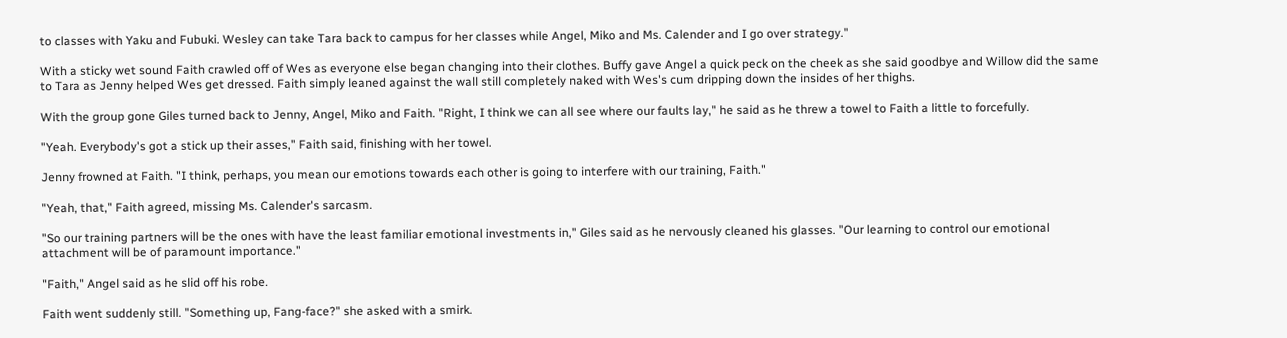to classes with Yaku and Fubuki. Wesley can take Tara back to campus for her classes while Angel, Miko and Ms. Calender and I go over strategy."

With a sticky wet sound Faith crawled off of Wes as everyone else began changing into their clothes. Buffy gave Angel a quick peck on the cheek as she said goodbye and Willow did the same to Tara as Jenny helped Wes get dressed. Faith simply leaned against the wall still completely naked with Wes's cum dripping down the insides of her thighs.

With the group gone Giles turned back to Jenny, Angel, Miko and Faith. "Right, I think we can all see where our faults lay," he said as he threw a towel to Faith a little to forcefully.

"Yeah. Everybody's got a stick up their asses," Faith said, finishing with her towel.

Jenny frowned at Faith. "I think, perhaps, you mean our emotions towards each other is going to interfere with our training, Faith."

"Yeah, that," Faith agreed, missing Ms. Calender's sarcasm.

"So our training partners will be the ones with have the least familiar emotional investments in," Giles said as he nervously cleaned his glasses. "Our learning to control our emotional attachment will be of paramount importance."

"Faith," Angel said as he slid off his robe.

Faith went suddenly still. "Something up, Fang-face?" she asked with a smirk.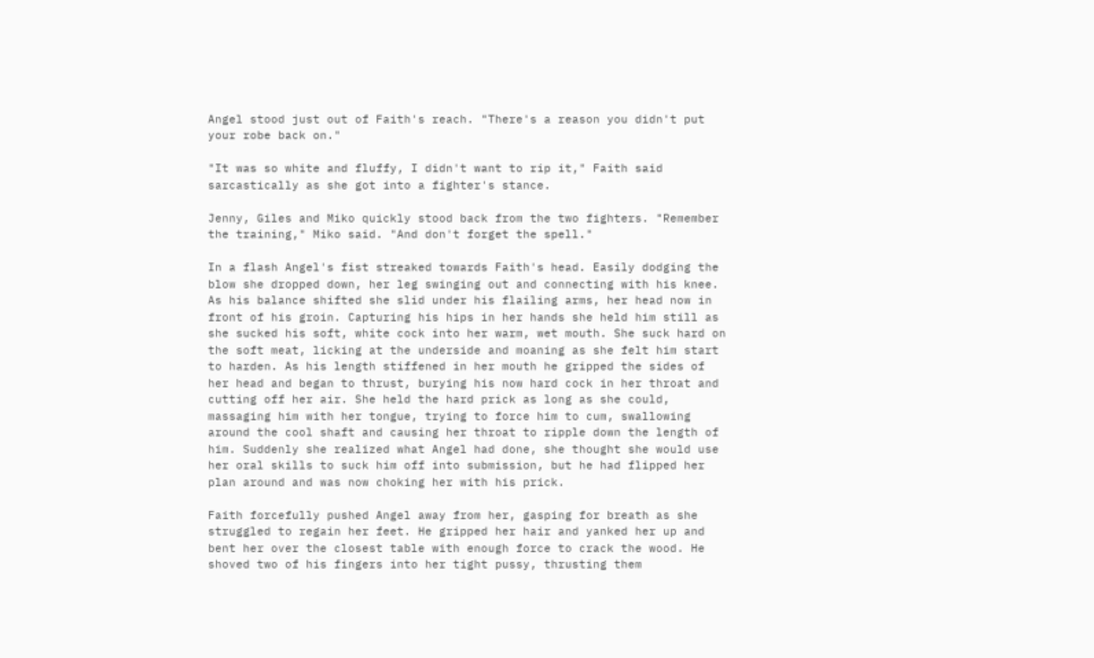Angel stood just out of Faith's reach. "There's a reason you didn't put your robe back on."

"It was so white and fluffy, I didn't want to rip it," Faith said sarcastically as she got into a fighter's stance.

Jenny, Giles and Miko quickly stood back from the two fighters. "Remember the training," Miko said. "And don't forget the spell."

In a flash Angel's fist streaked towards Faith's head. Easily dodging the blow she dropped down, her leg swinging out and connecting with his knee. As his balance shifted she slid under his flailing arms, her head now in front of his groin. Capturing his hips in her hands she held him still as she sucked his soft, white cock into her warm, wet mouth. She suck hard on the soft meat, licking at the underside and moaning as she felt him start to harden. As his length stiffened in her mouth he gripped the sides of her head and began to thrust, burying his now hard cock in her throat and cutting off her air. She held the hard prick as long as she could, massaging him with her tongue, trying to force him to cum, swallowing around the cool shaft and causing her throat to ripple down the length of him. Suddenly she realized what Angel had done, she thought she would use her oral skills to suck him off into submission, but he had flipped her plan around and was now choking her with his prick.

Faith forcefully pushed Angel away from her, gasping for breath as she struggled to regain her feet. He gripped her hair and yanked her up and bent her over the closest table with enough force to crack the wood. He shoved two of his fingers into her tight pussy, thrusting them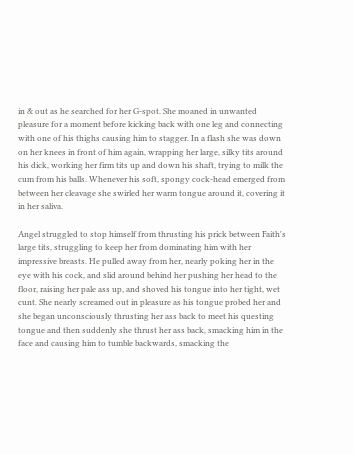in & out as he searched for her G-spot. She moaned in unwanted pleasure for a moment before kicking back with one leg and connecting with one of his thighs causing him to stagger. In a flash she was down on her knees in front of him again, wrapping her large, silky tits around his dick, working her firm tits up and down his shaft, trying to milk the cum from his balls. Whenever his soft, spongy cock-head emerged from between her cleavage she swirled her warm tongue around it, covering it in her saliva.

Angel struggled to stop himself from thrusting his prick between Faith's large tits, struggling to keep her from dominating him with her impressive breasts. He pulled away from her, nearly poking her in the eye with his cock, and slid around behind her pushing her head to the floor, raising her pale ass up, and shoved his tongue into her tight, wet cunt. She nearly screamed out in pleasure as his tongue probed her and she began unconsciously thrusting her ass back to meet his questing tongue and then suddenly she thrust her ass back, smacking him in the face and causing him to tumble backwards, smacking the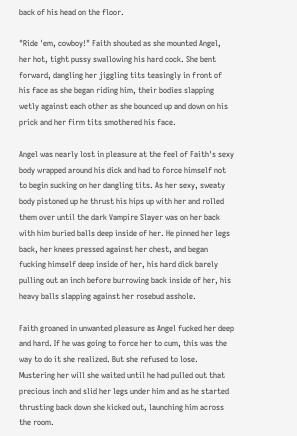back of his head on the floor.

"Ride 'em, cowboy!" Faith shouted as she mounted Angel, her hot, tight pussy swallowing his hard cock. She bent forward, dangling her jiggling tits teasingly in front of his face as she began riding him, their bodies slapping wetly against each other as she bounced up and down on his prick and her firm tits smothered his face.

Angel was nearly lost in pleasure at the feel of Faith's sexy body wrapped around his dick and had to force himself not to begin sucking on her dangling tits. As her sexy, sweaty body pistoned up he thrust his hips up with her and rolled them over until the dark Vampire Slayer was on her back with him buried balls deep inside of her. He pinned her legs back, her knees pressed against her chest, and began fucking himself deep inside of her, his hard dick barely pulling out an inch before burrowing back inside of her, his heavy balls slapping against her rosebud asshole.

Faith groaned in unwanted pleasure as Angel fucked her deep and hard. If he was going to force her to cum, this was the way to do it she realized. But she refused to lose. Mustering her will she waited until he had pulled out that precious inch and slid her legs under him and as he started thrusting back down she kicked out, launching him across the room.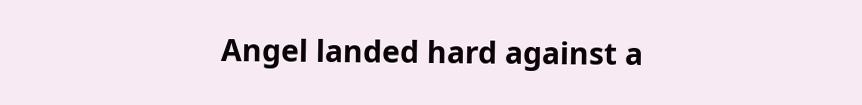Angel landed hard against a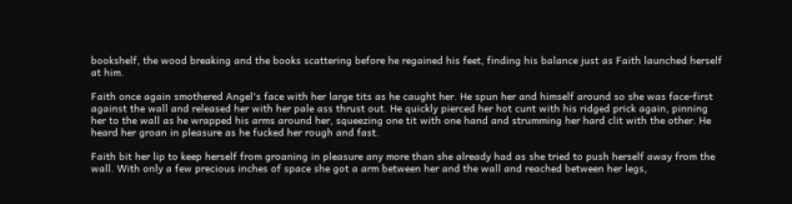bookshelf, the wood breaking and the books scattering before he regained his feet, finding his balance just as Faith launched herself at him.

Faith once again smothered Angel's face with her large tits as he caught her. He spun her and himself around so she was face-first against the wall and released her with her pale ass thrust out. He quickly pierced her hot cunt with his ridged prick again, pinning her to the wall as he wrapped his arms around her, squeezing one tit with one hand and strumming her hard clit with the other. He heard her groan in pleasure as he fucked her rough and fast.

Faith bit her lip to keep herself from groaning in pleasure any more than she already had as she tried to push herself away from the wall. With only a few precious inches of space she got a arm between her and the wall and reached between her legs,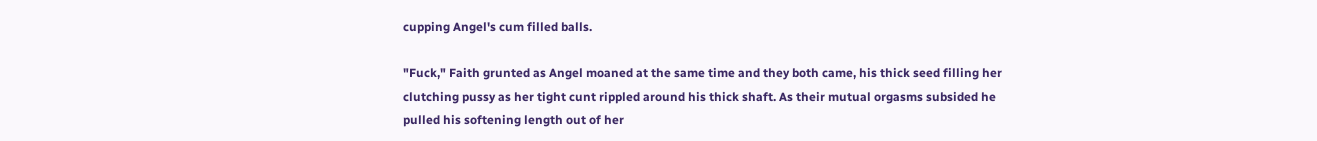cupping Angel's cum filled balls.

"Fuck," Faith grunted as Angel moaned at the same time and they both came, his thick seed filling her clutching pussy as her tight cunt rippled around his thick shaft. As their mutual orgasms subsided he pulled his softening length out of her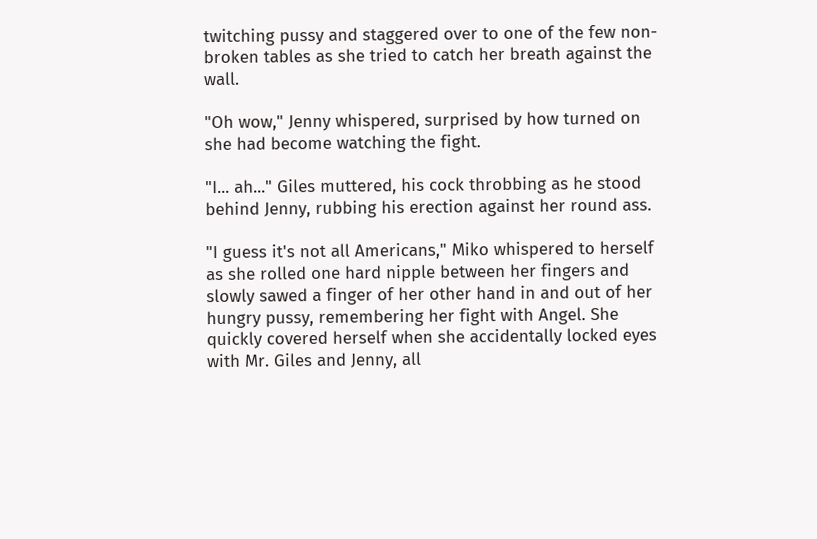twitching pussy and staggered over to one of the few non-broken tables as she tried to catch her breath against the wall.

"Oh wow," Jenny whispered, surprised by how turned on she had become watching the fight.

"I... ah..." Giles muttered, his cock throbbing as he stood behind Jenny, rubbing his erection against her round ass.

"I guess it's not all Americans," Miko whispered to herself as she rolled one hard nipple between her fingers and slowly sawed a finger of her other hand in and out of her hungry pussy, remembering her fight with Angel. She quickly covered herself when she accidentally locked eyes with Mr. Giles and Jenny, all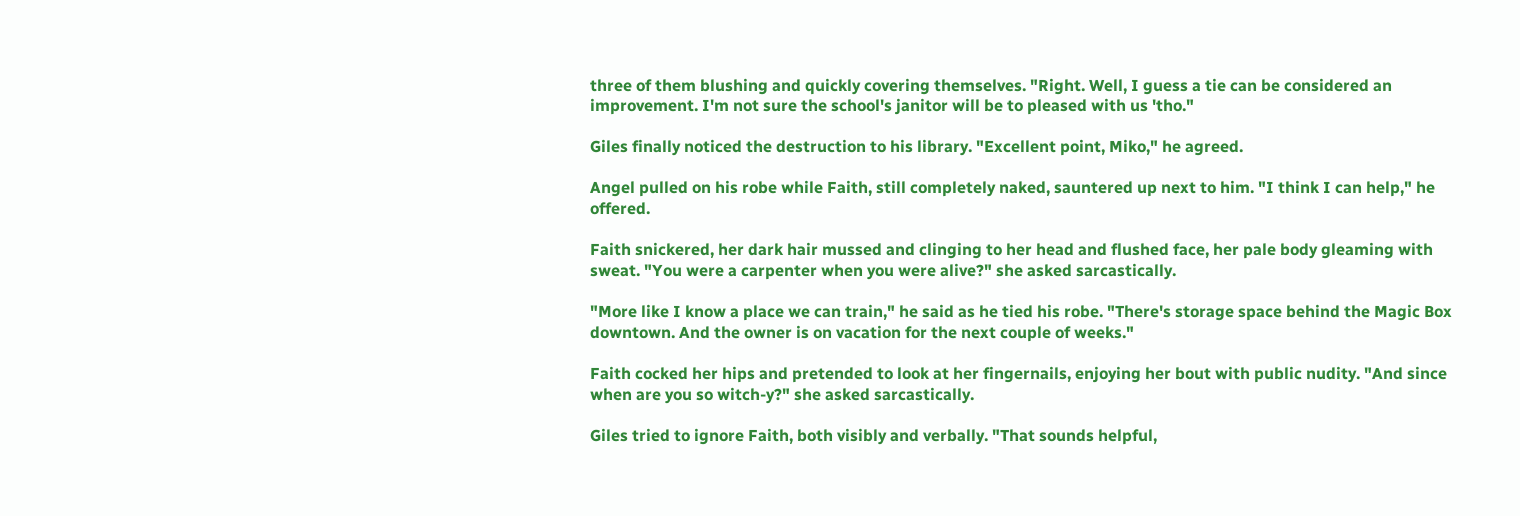three of them blushing and quickly covering themselves. "Right. Well, I guess a tie can be considered an improvement. I'm not sure the school's janitor will be to pleased with us 'tho."

Giles finally noticed the destruction to his library. "Excellent point, Miko," he agreed.

Angel pulled on his robe while Faith, still completely naked, sauntered up next to him. "I think I can help," he offered.

Faith snickered, her dark hair mussed and clinging to her head and flushed face, her pale body gleaming with sweat. "You were a carpenter when you were alive?" she asked sarcastically.

"More like I know a place we can train," he said as he tied his robe. "There's storage space behind the Magic Box downtown. And the owner is on vacation for the next couple of weeks."

Faith cocked her hips and pretended to look at her fingernails, enjoying her bout with public nudity. "And since when are you so witch-y?" she asked sarcastically.

Giles tried to ignore Faith, both visibly and verbally. "That sounds helpful,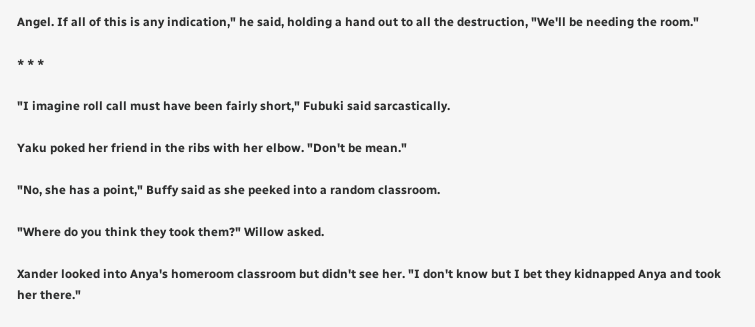Angel. If all of this is any indication," he said, holding a hand out to all the destruction, "We'll be needing the room."

* * *

"I imagine roll call must have been fairly short," Fubuki said sarcastically.

Yaku poked her friend in the ribs with her elbow. "Don't be mean."

"No, she has a point," Buffy said as she peeked into a random classroom.

"Where do you think they took them?" Willow asked.

Xander looked into Anya's homeroom classroom but didn't see her. "I don't know but I bet they kidnapped Anya and took her there."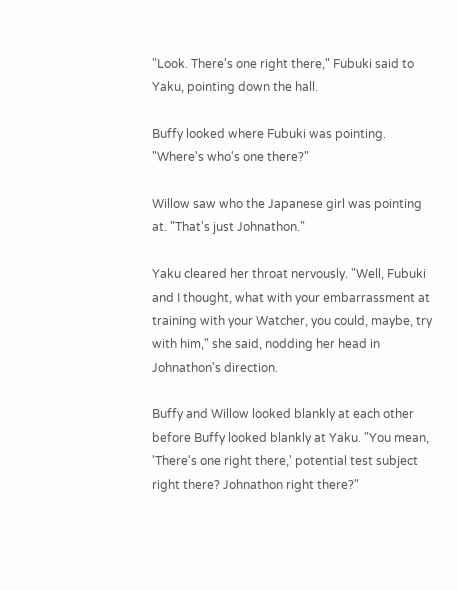"Look. There's one right there," Fubuki said to Yaku, pointing down the hall.

Buffy looked where Fubuki was pointing. "Where's who's one there?"

Willow saw who the Japanese girl was pointing at. "That's just Johnathon."

Yaku cleared her throat nervously. "Well, Fubuki and I thought, what with your embarrassment at training with your Watcher, you could, maybe, try with him," she said, nodding her head in Johnathon's direction.

Buffy and Willow looked blankly at each other before Buffy looked blankly at Yaku. "You mean, 'There's one right there,' potential test subject right there? Johnathon right there?"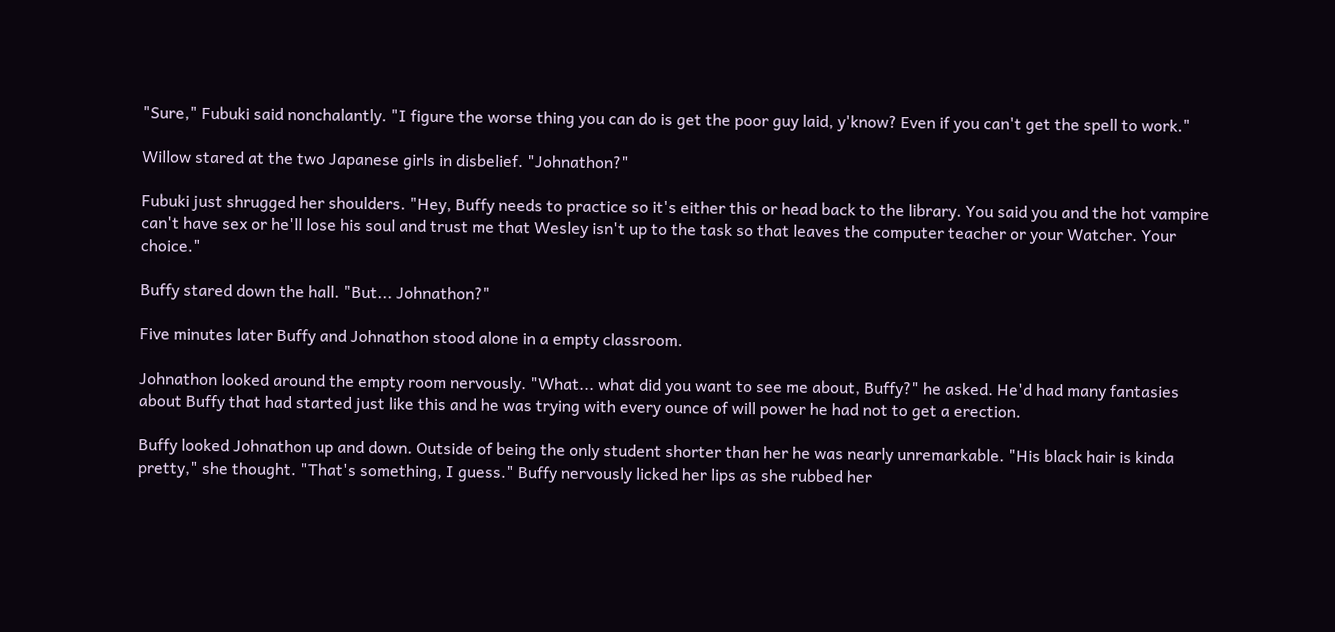"Sure," Fubuki said nonchalantly. "I figure the worse thing you can do is get the poor guy laid, y'know? Even if you can't get the spell to work."

Willow stared at the two Japanese girls in disbelief. "Johnathon?"

Fubuki just shrugged her shoulders. "Hey, Buffy needs to practice so it's either this or head back to the library. You said you and the hot vampire can't have sex or he'll lose his soul and trust me that Wesley isn't up to the task so that leaves the computer teacher or your Watcher. Your choice."

Buffy stared down the hall. "But... Johnathon?"

Five minutes later Buffy and Johnathon stood alone in a empty classroom.

Johnathon looked around the empty room nervously. "What... what did you want to see me about, Buffy?" he asked. He'd had many fantasies about Buffy that had started just like this and he was trying with every ounce of will power he had not to get a erection.

Buffy looked Johnathon up and down. Outside of being the only student shorter than her he was nearly unremarkable. "His black hair is kinda pretty," she thought. "That's something, I guess." Buffy nervously licked her lips as she rubbed her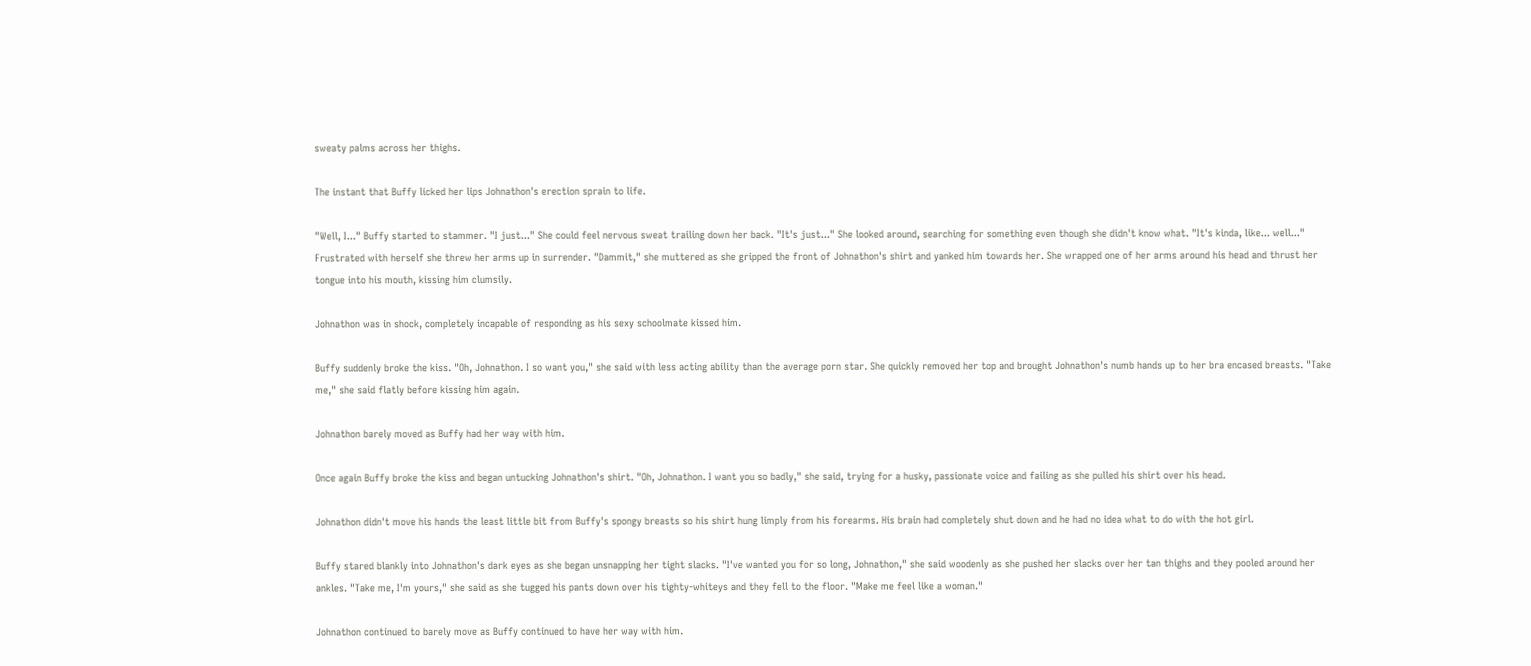sweaty palms across her thighs.

The instant that Buffy licked her lips Johnathon's erection sprain to life.

"Well, I..." Buffy started to stammer. "I just..." She could feel nervous sweat trailing down her back. "It's just..." She looked around, searching for something even though she didn't know what. "It's kinda, like... well..." Frustrated with herself she threw her arms up in surrender. "Dammit," she muttered as she gripped the front of Johnathon's shirt and yanked him towards her. She wrapped one of her arms around his head and thrust her tongue into his mouth, kissing him clumsily.

Johnathon was in shock, completely incapable of responding as his sexy schoolmate kissed him.

Buffy suddenly broke the kiss. "Oh, Johnathon. I so want you," she said with less acting ability than the average porn star. She quickly removed her top and brought Johnathon's numb hands up to her bra encased breasts. "Take me," she said flatly before kissing him again.

Johnathon barely moved as Buffy had her way with him.

Once again Buffy broke the kiss and began untucking Johnathon's shirt. "Oh, Johnathon. I want you so badly," she said, trying for a husky, passionate voice and failing as she pulled his shirt over his head.

Johnathon didn't move his hands the least little bit from Buffy's spongy breasts so his shirt hung limply from his forearms. His brain had completely shut down and he had no idea what to do with the hot girl.

Buffy stared blankly into Johnathon's dark eyes as she began unsnapping her tight slacks. "I've wanted you for so long, Johnathon," she said woodenly as she pushed her slacks over her tan thighs and they pooled around her ankles. "Take me, I'm yours," she said as she tugged his pants down over his tighty-whiteys and they fell to the floor. "Make me feel like a woman."

Johnathon continued to barely move as Buffy continued to have her way with him.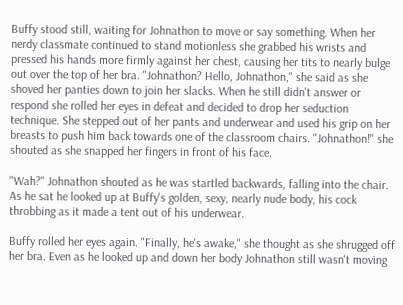Buffy stood still, waiting for Johnathon to move or say something. When her nerdy classmate continued to stand motionless she grabbed his wrists and pressed his hands more firmly against her chest, causing her tits to nearly bulge out over the top of her bra. "Johnathon? Hello, Johnathon," she said as she shoved her panties down to join her slacks. When he still didn't answer or respond she rolled her eyes in defeat and decided to drop her seduction technique. She stepped out of her pants and underwear and used his grip on her breasts to push him back towards one of the classroom chairs. "Johnathon!" she shouted as she snapped her fingers in front of his face.

"Wah?" Johnathon shouted as he was startled backwards, falling into the chair. As he sat he looked up at Buffy's golden, sexy, nearly nude body, his cock throbbing as it made a tent out of his underwear.

Buffy rolled her eyes again. "Finally, he's awake," she thought as she shrugged off her bra. Even as he looked up and down her body Johnathon still wasn't moving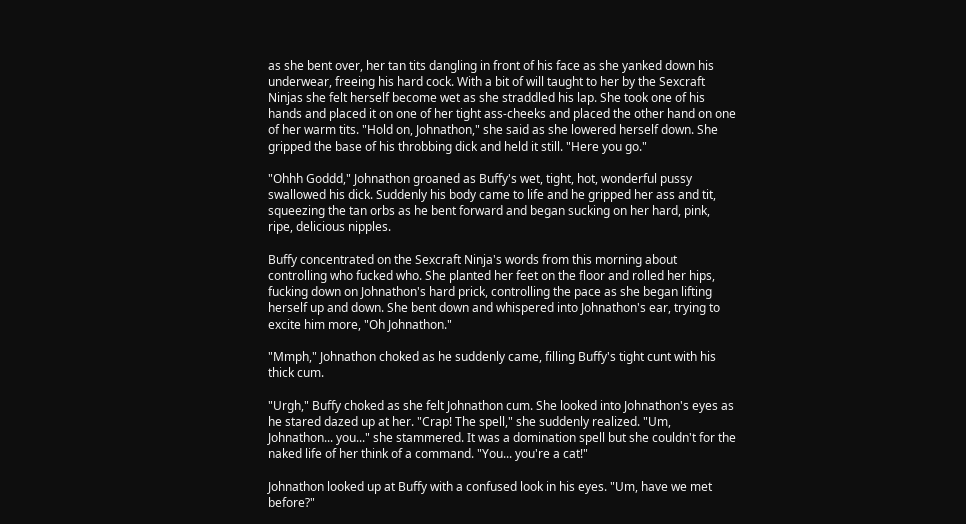as she bent over, her tan tits dangling in front of his face as she yanked down his underwear, freeing his hard cock. With a bit of will taught to her by the Sexcraft Ninjas she felt herself become wet as she straddled his lap. She took one of his hands and placed it on one of her tight ass-cheeks and placed the other hand on one of her warm tits. "Hold on, Johnathon," she said as she lowered herself down. She gripped the base of his throbbing dick and held it still. "Here you go."

"Ohhh Goddd," Johnathon groaned as Buffy's wet, tight, hot, wonderful pussy swallowed his dick. Suddenly his body came to life and he gripped her ass and tit, squeezing the tan orbs as he bent forward and began sucking on her hard, pink, ripe, delicious nipples.

Buffy concentrated on the Sexcraft Ninja's words from this morning about controlling who fucked who. She planted her feet on the floor and rolled her hips, fucking down on Johnathon's hard prick, controlling the pace as she began lifting herself up and down. She bent down and whispered into Johnathon's ear, trying to excite him more, "Oh Johnathon."

"Mmph," Johnathon choked as he suddenly came, filling Buffy's tight cunt with his thick cum.

"Urgh," Buffy choked as she felt Johnathon cum. She looked into Johnathon's eyes as he stared dazed up at her. "Crap! The spell," she suddenly realized. "Um, Johnathon... you..." she stammered. It was a domination spell but she couldn't for the naked life of her think of a command. "You... you're a cat!"

Johnathon looked up at Buffy with a confused look in his eyes. "Um, have we met before?"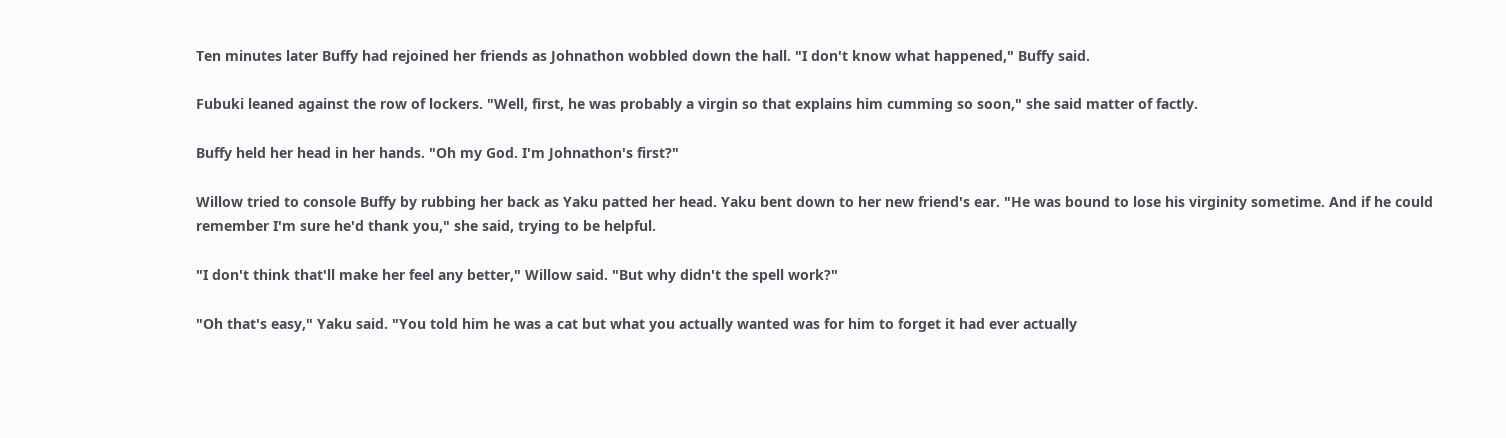Ten minutes later Buffy had rejoined her friends as Johnathon wobbled down the hall. "I don't know what happened," Buffy said.

Fubuki leaned against the row of lockers. "Well, first, he was probably a virgin so that explains him cumming so soon," she said matter of factly.

Buffy held her head in her hands. "Oh my God. I'm Johnathon's first?"

Willow tried to console Buffy by rubbing her back as Yaku patted her head. Yaku bent down to her new friend's ear. "He was bound to lose his virginity sometime. And if he could remember I'm sure he'd thank you," she said, trying to be helpful.

"I don't think that'll make her feel any better," Willow said. "But why didn't the spell work?"

"Oh that's easy," Yaku said. "You told him he was a cat but what you actually wanted was for him to forget it had ever actually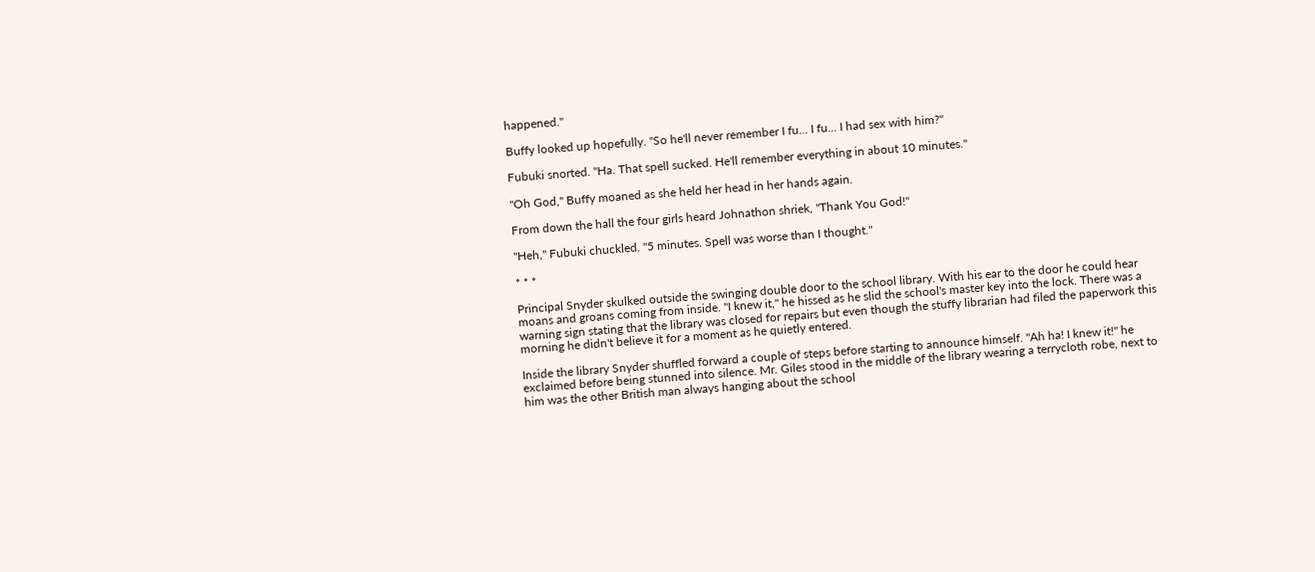happened."

Buffy looked up hopefully. "So he'll never remember I fu... I fu... I had sex with him?"

Fubuki snorted. "Ha. That spell sucked. He'll remember everything in about 10 minutes."

"Oh God," Buffy moaned as she held her head in her hands again.

From down the hall the four girls heard Johnathon shriek, "Thank You God!"

"Heh," Fubuki chuckled. "5 minutes. Spell was worse than I thought."

* * *

Principal Snyder skulked outside the swinging double door to the school library. With his ear to the door he could hear moans and groans coming from inside. "I knew it," he hissed as he slid the school's master key into the lock. There was a warning sign stating that the library was closed for repairs but even though the stuffy librarian had filed the paperwork this morning he didn't believe it for a moment as he quietly entered.

Inside the library Snyder shuffled forward a couple of steps before starting to announce himself. "Ah ha! I knew it!" he exclaimed before being stunned into silence. Mr. Giles stood in the middle of the library wearing a terrycloth robe, next to him was the other British man always hanging about the school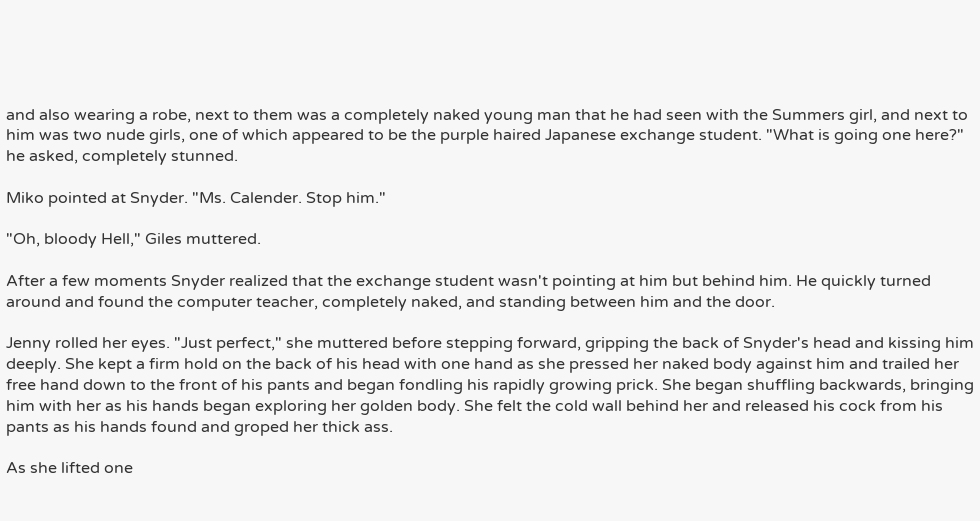and also wearing a robe, next to them was a completely naked young man that he had seen with the Summers girl, and next to him was two nude girls, one of which appeared to be the purple haired Japanese exchange student. "What is going one here?" he asked, completely stunned.

Miko pointed at Snyder. "Ms. Calender. Stop him."

"Oh, bloody Hell," Giles muttered.

After a few moments Snyder realized that the exchange student wasn't pointing at him but behind him. He quickly turned around and found the computer teacher, completely naked, and standing between him and the door.

Jenny rolled her eyes. "Just perfect," she muttered before stepping forward, gripping the back of Snyder's head and kissing him deeply. She kept a firm hold on the back of his head with one hand as she pressed her naked body against him and trailed her free hand down to the front of his pants and began fondling his rapidly growing prick. She began shuffling backwards, bringing him with her as his hands began exploring her golden body. She felt the cold wall behind her and released his cock from his pants as his hands found and groped her thick ass.

As she lifted one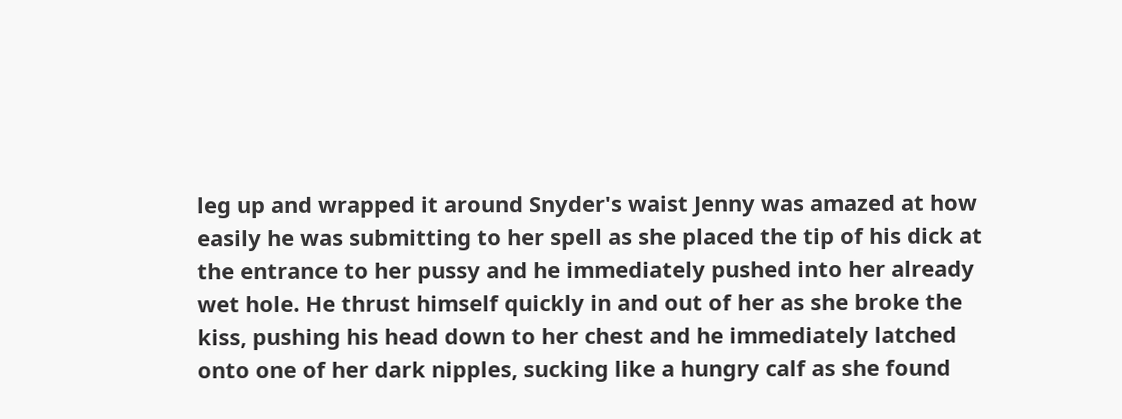leg up and wrapped it around Snyder's waist Jenny was amazed at how easily he was submitting to her spell as she placed the tip of his dick at the entrance to her pussy and he immediately pushed into her already wet hole. He thrust himself quickly in and out of her as she broke the kiss, pushing his head down to her chest and he immediately latched onto one of her dark nipples, sucking like a hungry calf as she found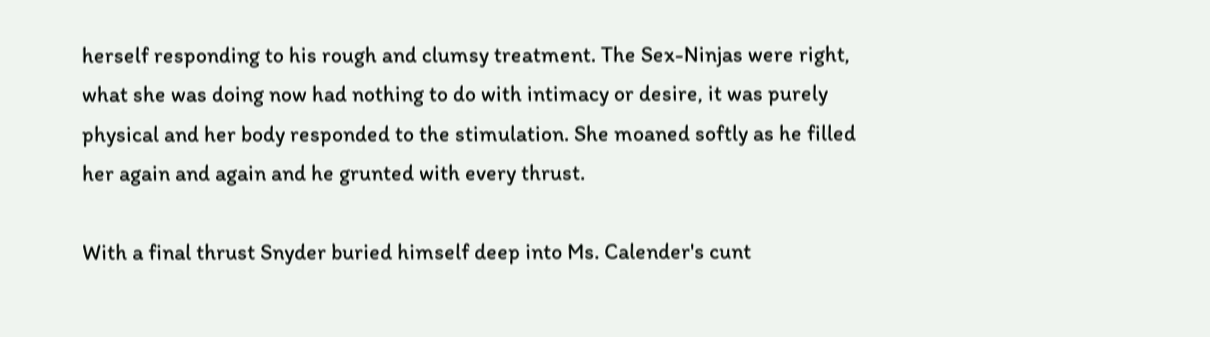herself responding to his rough and clumsy treatment. The Sex-Ninjas were right, what she was doing now had nothing to do with intimacy or desire, it was purely physical and her body responded to the stimulation. She moaned softly as he filled her again and again and he grunted with every thrust.

With a final thrust Snyder buried himself deep into Ms. Calender's cunt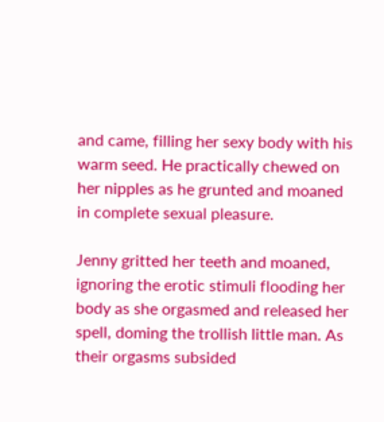and came, filling her sexy body with his warm seed. He practically chewed on her nipples as he grunted and moaned in complete sexual pleasure.

Jenny gritted her teeth and moaned, ignoring the erotic stimuli flooding her body as she orgasmed and released her spell, doming the trollish little man. As their orgasms subsided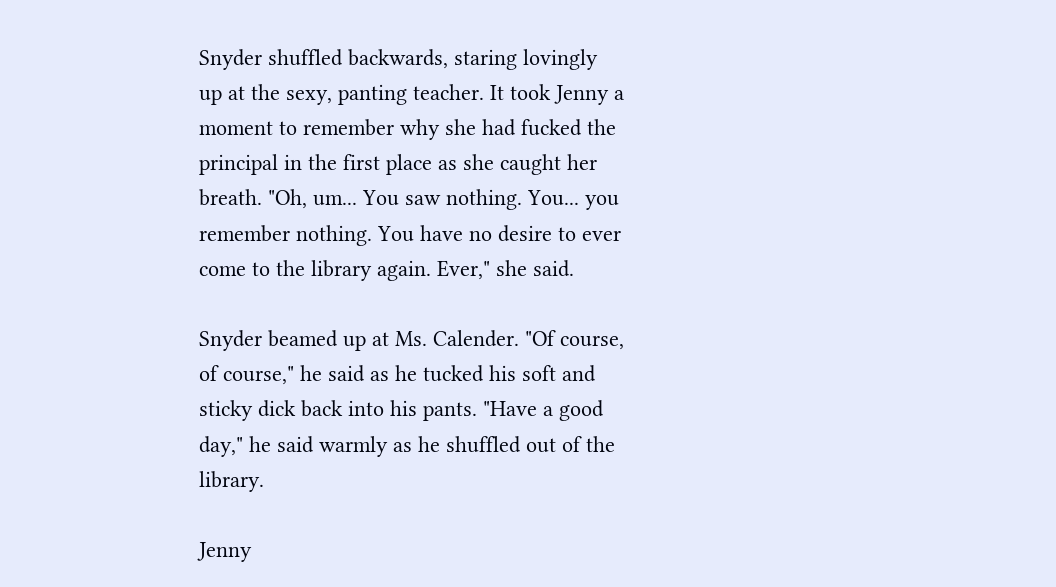Snyder shuffled backwards, staring lovingly up at the sexy, panting teacher. It took Jenny a moment to remember why she had fucked the principal in the first place as she caught her breath. "Oh, um... You saw nothing. You... you remember nothing. You have no desire to ever come to the library again. Ever," she said.

Snyder beamed up at Ms. Calender. "Of course, of course," he said as he tucked his soft and sticky dick back into his pants. "Have a good day," he said warmly as he shuffled out of the library.

Jenny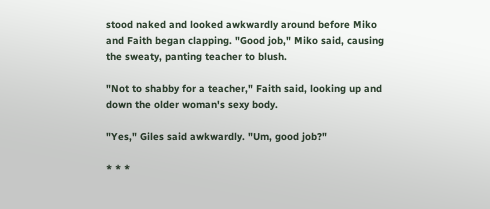stood naked and looked awkwardly around before Miko and Faith began clapping. "Good job," Miko said, causing the sweaty, panting teacher to blush.

"Not to shabby for a teacher," Faith said, looking up and down the older woman's sexy body.

"Yes," Giles said awkwardly. "Um, good job?"

* * *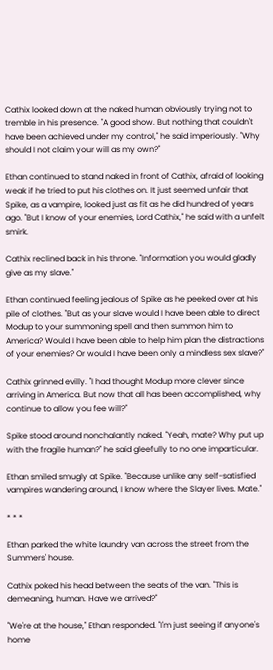Cathix looked down at the naked human obviously trying not to tremble in his presence. "A good show. But nothing that couldn't have been achieved under my control," he said imperiously. "Why should I not claim your will as my own?"

Ethan continued to stand naked in front of Cathix, afraid of looking weak if he tried to put his clothes on. It just seemed unfair that Spike, as a vampire, looked just as fit as he did hundred of years ago. "But I know of your enemies, Lord Cathix," he said with a unfelt smirk.

Cathix reclined back in his throne. "Information you would gladly give as my slave."

Ethan continued feeling jealous of Spike as he peeked over at his pile of clothes. "But as your slave would I have been able to direct Modup to your summoning spell and then summon him to America? Would I have been able to help him plan the distractions of your enemies? Or would I have been only a mindless sex slave?"

Cathix grinned evilly. "I had thought Modup more clever since arriving in America. But now that all has been accomplished, why continue to allow you fee will?"

Spike stood around nonchalantly naked. "Yeah, mate? Why put up with the fragile human?" he said gleefully to no one imparticular.

Ethan smiled smugly at Spike. "Because unlike any self-satisfied vampires wandering around, I know where the Slayer lives. Mate."

* * *

Ethan parked the white laundry van across the street from the Summers' house.

Cathix poked his head between the seats of the van. "This is demeaning, human. Have we arrived?"

"We're at the house," Ethan responded. "I'm just seeing if anyone's home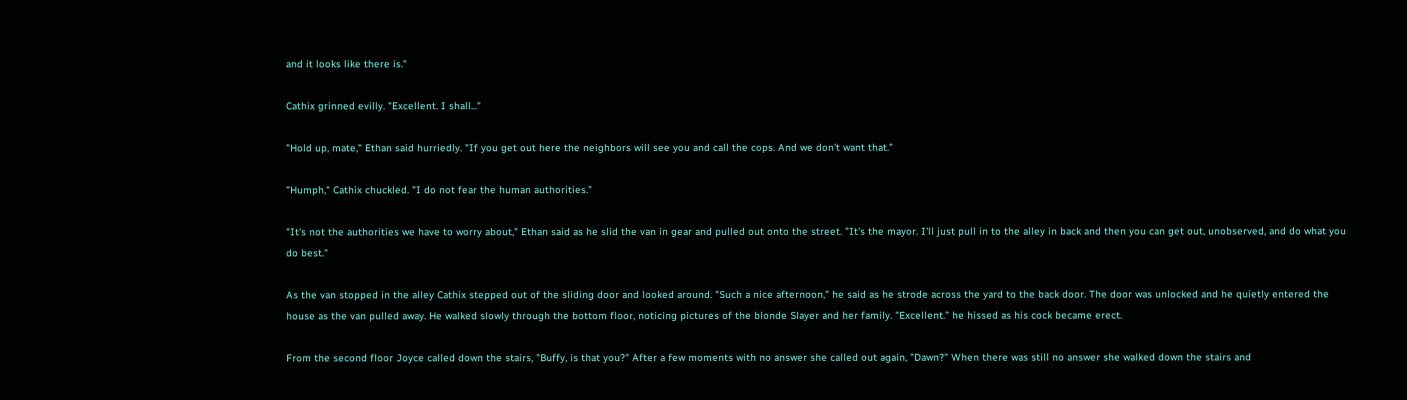and it looks like there is."

Cathix grinned evilly. "Excellent. I shall..."

"Hold up, mate," Ethan said hurriedly. "If you get out here the neighbors will see you and call the cops. And we don't want that."

"Humph," Cathix chuckled. "I do not fear the human authorities."

"It's not the authorities we have to worry about," Ethan said as he slid the van in gear and pulled out onto the street. "It's the mayor. I'll just pull in to the alley in back and then you can get out, unobserved, and do what you do best."

As the van stopped in the alley Cathix stepped out of the sliding door and looked around. "Such a nice afternoon," he said as he strode across the yard to the back door. The door was unlocked and he quietly entered the house as the van pulled away. He walked slowly through the bottom floor, noticing pictures of the blonde Slayer and her family. "Excellent." he hissed as his cock became erect.

From the second floor Joyce called down the stairs, "Buffy, is that you?" After a few moments with no answer she called out again, "Dawn?" When there was still no answer she walked down the stairs and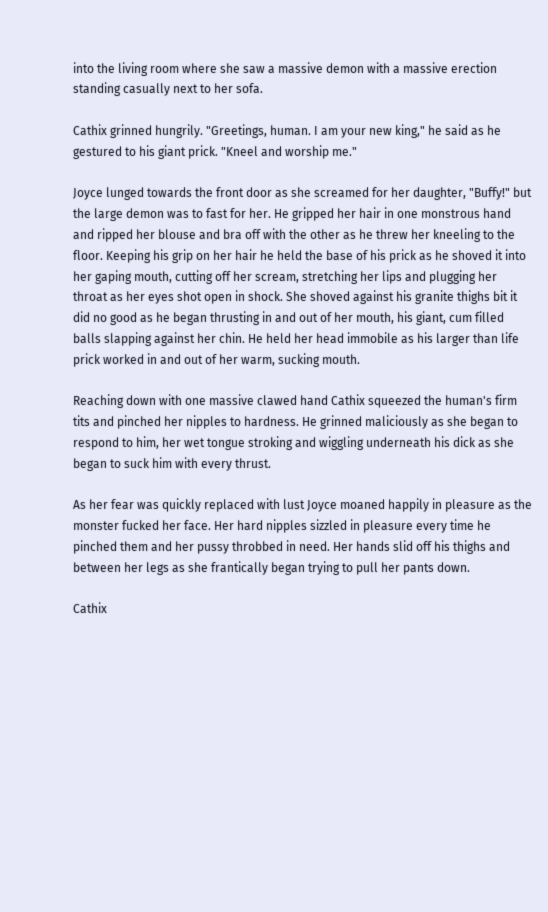into the living room where she saw a massive demon with a massive erection standing casually next to her sofa.

Cathix grinned hungrily. "Greetings, human. I am your new king," he said as he gestured to his giant prick. "Kneel and worship me."

Joyce lunged towards the front door as she screamed for her daughter, "Buffy!" but the large demon was to fast for her. He gripped her hair in one monstrous hand and ripped her blouse and bra off with the other as he threw her kneeling to the floor. Keeping his grip on her hair he held the base of his prick as he shoved it into her gaping mouth, cutting off her scream, stretching her lips and plugging her throat as her eyes shot open in shock. She shoved against his granite thighs bit it did no good as he began thrusting in and out of her mouth, his giant, cum filled balls slapping against her chin. He held her head immobile as his larger than life prick worked in and out of her warm, sucking mouth.

Reaching down with one massive clawed hand Cathix squeezed the human's firm tits and pinched her nipples to hardness. He grinned maliciously as she began to respond to him, her wet tongue stroking and wiggling underneath his dick as she began to suck him with every thrust.

As her fear was quickly replaced with lust Joyce moaned happily in pleasure as the monster fucked her face. Her hard nipples sizzled in pleasure every time he pinched them and her pussy throbbed in need. Her hands slid off his thighs and between her legs as she frantically began trying to pull her pants down.

Cathix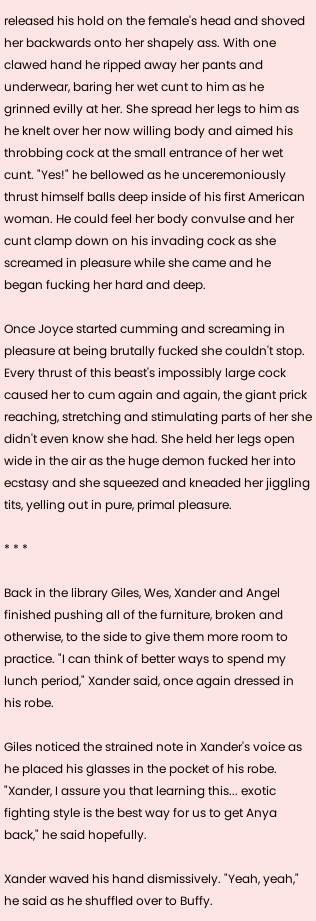released his hold on the female's head and shoved her backwards onto her shapely ass. With one clawed hand he ripped away her pants and underwear, baring her wet cunt to him as he grinned evilly at her. She spread her legs to him as he knelt over her now willing body and aimed his throbbing cock at the small entrance of her wet cunt. "Yes!" he bellowed as he unceremoniously thrust himself balls deep inside of his first American woman. He could feel her body convulse and her cunt clamp down on his invading cock as she screamed in pleasure while she came and he began fucking her hard and deep.

Once Joyce started cumming and screaming in pleasure at being brutally fucked she couldn't stop. Every thrust of this beast's impossibly large cock caused her to cum again and again, the giant prick reaching, stretching and stimulating parts of her she didn't even know she had. She held her legs open wide in the air as the huge demon fucked her into ecstasy and she squeezed and kneaded her jiggling tits, yelling out in pure, primal pleasure.

* * *

Back in the library Giles, Wes, Xander and Angel finished pushing all of the furniture, broken and otherwise, to the side to give them more room to practice. "I can think of better ways to spend my lunch period," Xander said, once again dressed in his robe.

Giles noticed the strained note in Xander's voice as he placed his glasses in the pocket of his robe. "Xander, I assure you that learning this... exotic fighting style is the best way for us to get Anya back," he said hopefully.

Xander waved his hand dismissively. "Yeah, yeah," he said as he shuffled over to Buffy.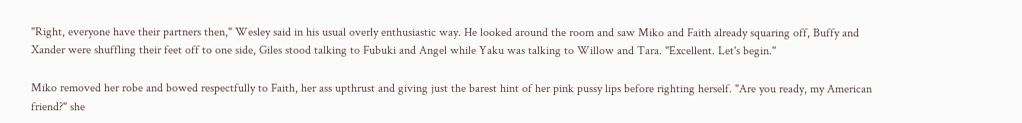"Right, everyone have their partners then," Wesley said in his usual overly enthusiastic way. He looked around the room and saw Miko and Faith already squaring off, Buffy and Xander were shuffling their feet off to one side, Giles stood talking to Fubuki and Angel while Yaku was talking to Willow and Tara. "Excellent. Let's begin."

Miko removed her robe and bowed respectfully to Faith, her ass upthrust and giving just the barest hint of her pink pussy lips before righting herself. "Are you ready, my American friend?" she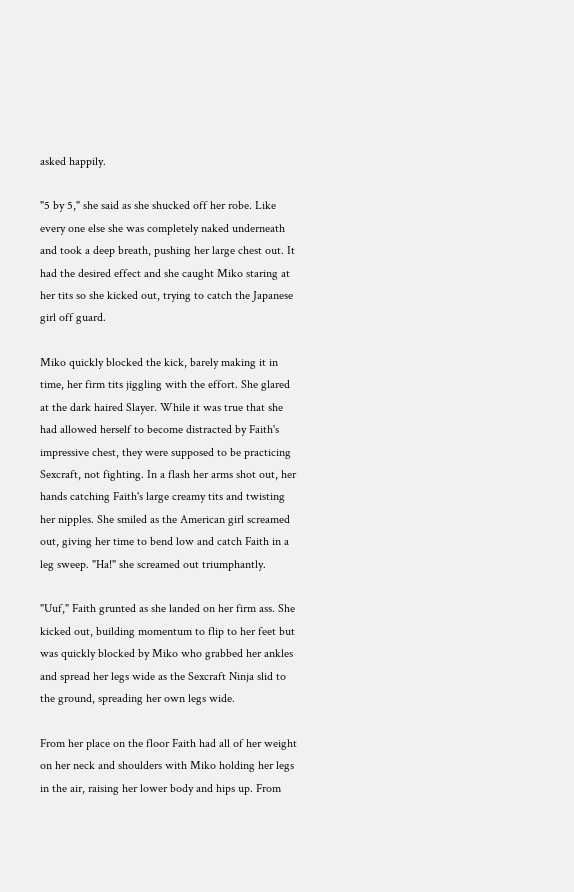asked happily.

"5 by 5," she said as she shucked off her robe. Like every one else she was completely naked underneath and took a deep breath, pushing her large chest out. It had the desired effect and she caught Miko staring at her tits so she kicked out, trying to catch the Japanese girl off guard.

Miko quickly blocked the kick, barely making it in time, her firm tits jiggling with the effort. She glared at the dark haired Slayer. While it was true that she had allowed herself to become distracted by Faith's impressive chest, they were supposed to be practicing Sexcraft, not fighting. In a flash her arms shot out, her hands catching Faith's large creamy tits and twisting her nipples. She smiled as the American girl screamed out, giving her time to bend low and catch Faith in a leg sweep. "Ha!" she screamed out triumphantly.

"Uuf," Faith grunted as she landed on her firm ass. She kicked out, building momentum to flip to her feet but was quickly blocked by Miko who grabbed her ankles and spread her legs wide as the Sexcraft Ninja slid to the ground, spreading her own legs wide.

From her place on the floor Faith had all of her weight on her neck and shoulders with Miko holding her legs in the air, raising her lower body and hips up. From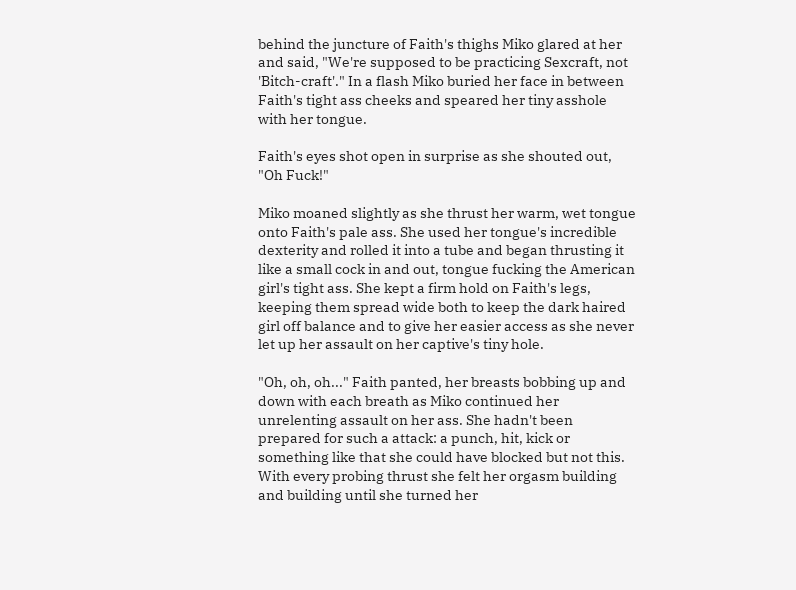behind the juncture of Faith's thighs Miko glared at her and said, "We're supposed to be practicing Sexcraft, not 'Bitch-craft'." In a flash Miko buried her face in between Faith's tight ass cheeks and speared her tiny asshole with her tongue.

Faith's eyes shot open in surprise as she shouted out, "Oh Fuck!"

Miko moaned slightly as she thrust her warm, wet tongue onto Faith's pale ass. She used her tongue's incredible dexterity and rolled it into a tube and began thrusting it like a small cock in and out, tongue fucking the American girl's tight ass. She kept a firm hold on Faith's legs, keeping them spread wide both to keep the dark haired girl off balance and to give her easier access as she never let up her assault on her captive's tiny hole.

"Oh, oh, oh..." Faith panted, her breasts bobbing up and down with each breath as Miko continued her unrelenting assault on her ass. She hadn't been prepared for such a attack: a punch, hit, kick or something like that she could have blocked but not this. With every probing thrust she felt her orgasm building and building until she turned her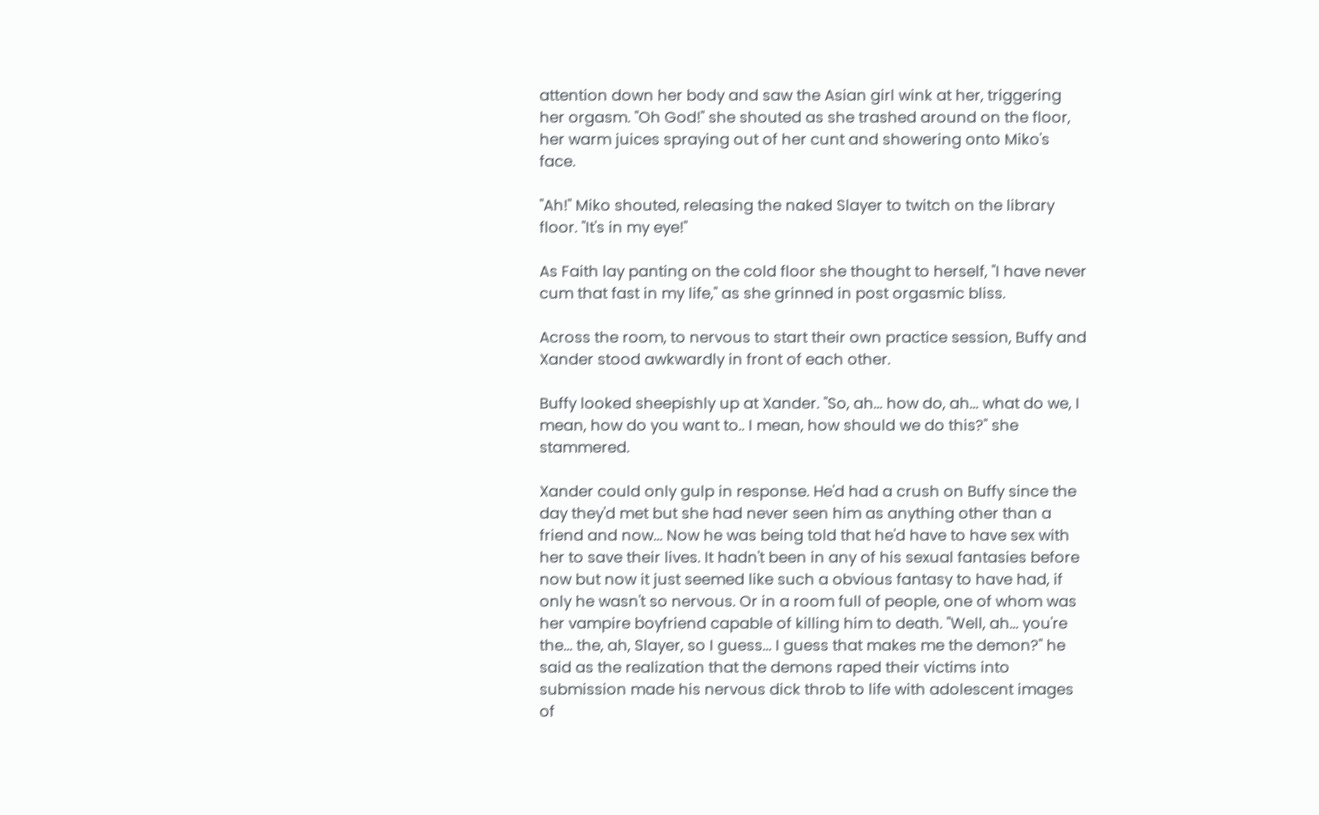attention down her body and saw the Asian girl wink at her, triggering her orgasm. "Oh God!" she shouted as she trashed around on the floor, her warm juices spraying out of her cunt and showering onto Miko's face.

"Ah!" Miko shouted, releasing the naked Slayer to twitch on the library floor. "It's in my eye!"

As Faith lay panting on the cold floor she thought to herself, "I have never cum that fast in my life," as she grinned in post orgasmic bliss.

Across the room, to nervous to start their own practice session, Buffy and Xander stood awkwardly in front of each other.

Buffy looked sheepishly up at Xander. "So, ah... how do, ah... what do we, I mean, how do you want to.. I mean, how should we do this?" she stammered.

Xander could only gulp in response. He'd had a crush on Buffy since the day they'd met but she had never seen him as anything other than a friend and now... Now he was being told that he'd have to have sex with her to save their lives. It hadn't been in any of his sexual fantasies before now but now it just seemed like such a obvious fantasy to have had, if only he wasn't so nervous. Or in a room full of people, one of whom was her vampire boyfriend capable of killing him to death. "Well, ah... you're the... the, ah, Slayer, so I guess... I guess that makes me the demon?" he said as the realization that the demons raped their victims into submission made his nervous dick throb to life with adolescent images of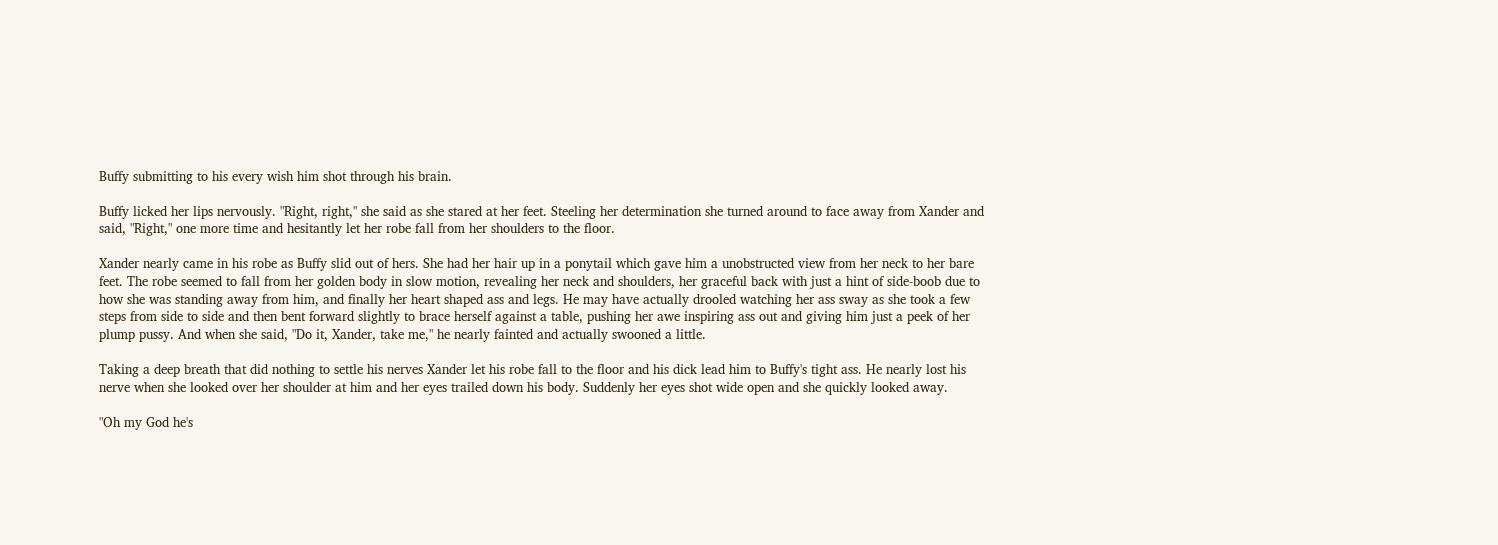Buffy submitting to his every wish him shot through his brain.

Buffy licked her lips nervously. "Right, right," she said as she stared at her feet. Steeling her determination she turned around to face away from Xander and said, "Right," one more time and hesitantly let her robe fall from her shoulders to the floor.

Xander nearly came in his robe as Buffy slid out of hers. She had her hair up in a ponytail which gave him a unobstructed view from her neck to her bare feet. The robe seemed to fall from her golden body in slow motion, revealing her neck and shoulders, her graceful back with just a hint of side-boob due to how she was standing away from him, and finally her heart shaped ass and legs. He may have actually drooled watching her ass sway as she took a few steps from side to side and then bent forward slightly to brace herself against a table, pushing her awe inspiring ass out and giving him just a peek of her plump pussy. And when she said, "Do it, Xander, take me," he nearly fainted and actually swooned a little.

Taking a deep breath that did nothing to settle his nerves Xander let his robe fall to the floor and his dick lead him to Buffy's tight ass. He nearly lost his nerve when she looked over her shoulder at him and her eyes trailed down his body. Suddenly her eyes shot wide open and she quickly looked away.

"Oh my God he's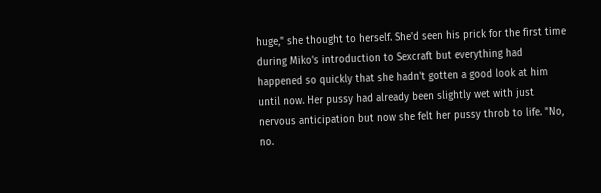huge," she thought to herself. She'd seen his prick for the first time during Miko's introduction to Sexcraft but everything had happened so quickly that she hadn't gotten a good look at him until now. Her pussy had already been slightly wet with just nervous anticipation but now she felt her pussy throb to life. "No, no.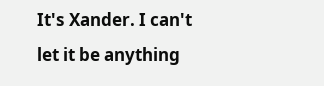It's Xander. I can't let it be anything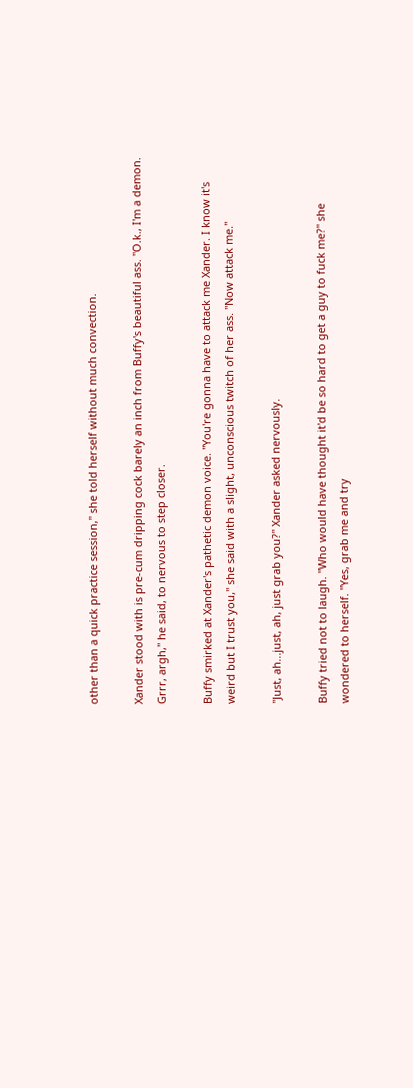other than a quick practice session," she told herself without much convection.

Xander stood with is pre-cum dripping cock barely an inch from Buffy's beautiful ass. "O.k., I'm a demon. Grrr, argh," he said, to nervous to step closer.

Buffy smirked at Xander's pathetic demon voice. "You're gonna have to attack me Xander. I know it's weird but I trust you," she said with a slight, unconscious twitch of her ass. "Now attack me."

"Just, ah...just, ah, just grab you?" Xander asked nervously.

Buffy tried not to laugh. "Who would have thought it'd be so hard to get a guy to fuck me?" she wondered to herself. "Yes, grab me and try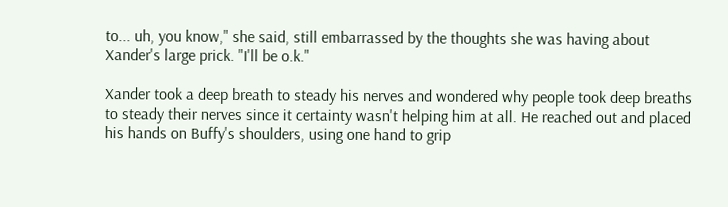to... uh, you know," she said, still embarrassed by the thoughts she was having about Xander's large prick. "I'll be o.k."

Xander took a deep breath to steady his nerves and wondered why people took deep breaths to steady their nerves since it certainty wasn't helping him at all. He reached out and placed his hands on Buffy's shoulders, using one hand to grip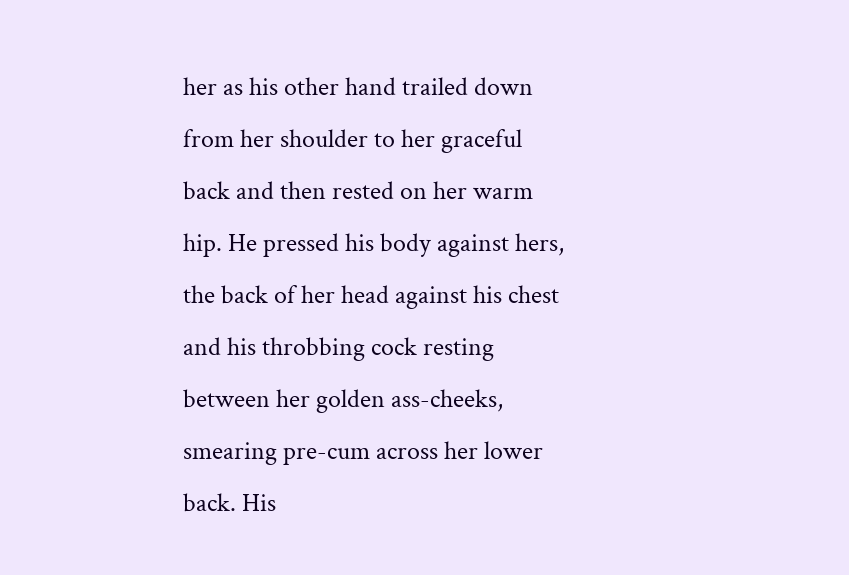her as his other hand trailed down from her shoulder to her graceful back and then rested on her warm hip. He pressed his body against hers, the back of her head against his chest and his throbbing cock resting between her golden ass-cheeks, smearing pre-cum across her lower back. His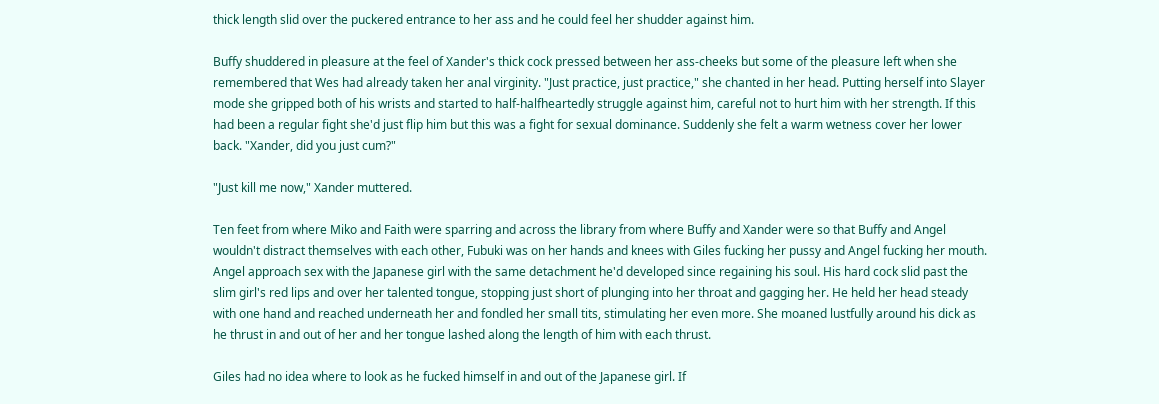thick length slid over the puckered entrance to her ass and he could feel her shudder against him.

Buffy shuddered in pleasure at the feel of Xander's thick cock pressed between her ass-cheeks but some of the pleasure left when she remembered that Wes had already taken her anal virginity. "Just practice, just practice," she chanted in her head. Putting herself into Slayer mode she gripped both of his wrists and started to half-halfheartedly struggle against him, careful not to hurt him with her strength. If this had been a regular fight she'd just flip him but this was a fight for sexual dominance. Suddenly she felt a warm wetness cover her lower back. "Xander, did you just cum?"

"Just kill me now," Xander muttered.

Ten feet from where Miko and Faith were sparring and across the library from where Buffy and Xander were so that Buffy and Angel wouldn't distract themselves with each other, Fubuki was on her hands and knees with Giles fucking her pussy and Angel fucking her mouth. Angel approach sex with the Japanese girl with the same detachment he'd developed since regaining his soul. His hard cock slid past the slim girl's red lips and over her talented tongue, stopping just short of plunging into her throat and gagging her. He held her head steady with one hand and reached underneath her and fondled her small tits, stimulating her even more. She moaned lustfully around his dick as he thrust in and out of her and her tongue lashed along the length of him with each thrust.

Giles had no idea where to look as he fucked himself in and out of the Japanese girl. If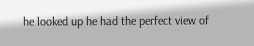he looked up he had the perfect view of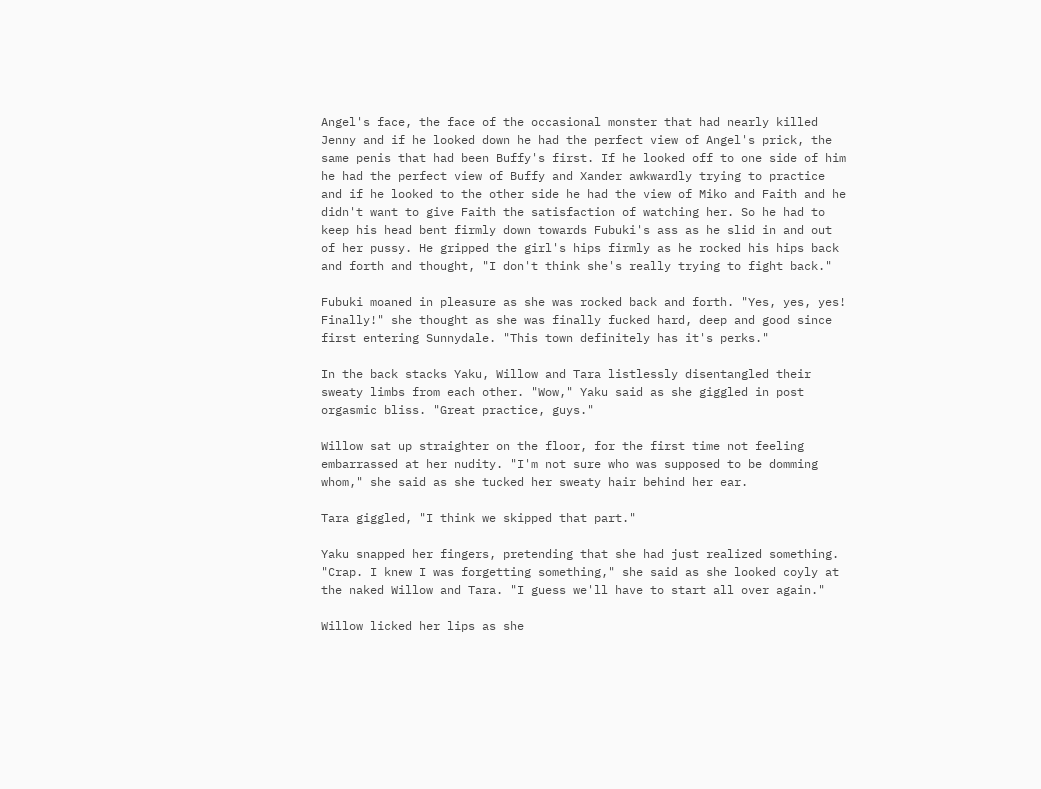Angel's face, the face of the occasional monster that had nearly killed Jenny and if he looked down he had the perfect view of Angel's prick, the same penis that had been Buffy's first. If he looked off to one side of him he had the perfect view of Buffy and Xander awkwardly trying to practice and if he looked to the other side he had the view of Miko and Faith and he didn't want to give Faith the satisfaction of watching her. So he had to keep his head bent firmly down towards Fubuki's ass as he slid in and out of her pussy. He gripped the girl's hips firmly as he rocked his hips back and forth and thought, "I don't think she's really trying to fight back."

Fubuki moaned in pleasure as she was rocked back and forth. "Yes, yes, yes! Finally!" she thought as she was finally fucked hard, deep and good since first entering Sunnydale. "This town definitely has it's perks."

In the back stacks Yaku, Willow and Tara listlessly disentangled their sweaty limbs from each other. "Wow," Yaku said as she giggled in post orgasmic bliss. "Great practice, guys."

Willow sat up straighter on the floor, for the first time not feeling embarrassed at her nudity. "I'm not sure who was supposed to be domming whom," she said as she tucked her sweaty hair behind her ear.

Tara giggled, "I think we skipped that part."

Yaku snapped her fingers, pretending that she had just realized something. "Crap. I knew I was forgetting something," she said as she looked coyly at the naked Willow and Tara. "I guess we'll have to start all over again."

Willow licked her lips as she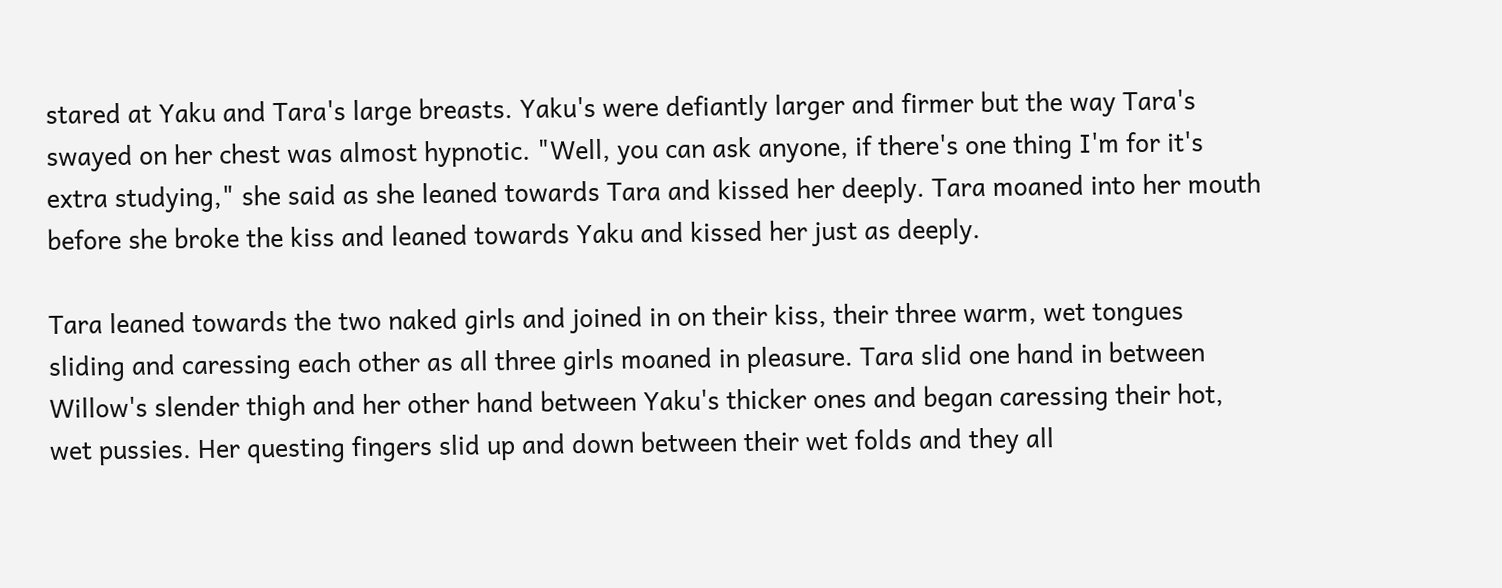stared at Yaku and Tara's large breasts. Yaku's were defiantly larger and firmer but the way Tara's swayed on her chest was almost hypnotic. "Well, you can ask anyone, if there's one thing I'm for it's extra studying," she said as she leaned towards Tara and kissed her deeply. Tara moaned into her mouth before she broke the kiss and leaned towards Yaku and kissed her just as deeply.

Tara leaned towards the two naked girls and joined in on their kiss, their three warm, wet tongues sliding and caressing each other as all three girls moaned in pleasure. Tara slid one hand in between Willow's slender thigh and her other hand between Yaku's thicker ones and began caressing their hot, wet pussies. Her questing fingers slid up and down between their wet folds and they all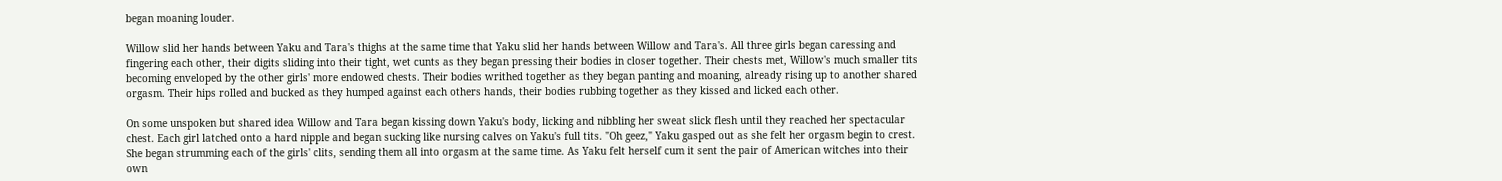began moaning louder.

Willow slid her hands between Yaku and Tara's thighs at the same time that Yaku slid her hands between Willow and Tara's. All three girls began caressing and fingering each other, their digits sliding into their tight, wet cunts as they began pressing their bodies in closer together. Their chests met, Willow's much smaller tits becoming enveloped by the other girls' more endowed chests. Their bodies writhed together as they began panting and moaning, already rising up to another shared orgasm. Their hips rolled and bucked as they humped against each others hands, their bodies rubbing together as they kissed and licked each other.

On some unspoken but shared idea Willow and Tara began kissing down Yaku's body, licking and nibbling her sweat slick flesh until they reached her spectacular chest. Each girl latched onto a hard nipple and began sucking like nursing calves on Yaku's full tits. "Oh geez," Yaku gasped out as she felt her orgasm begin to crest. She began strumming each of the girls' clits, sending them all into orgasm at the same time. As Yaku felt herself cum it sent the pair of American witches into their own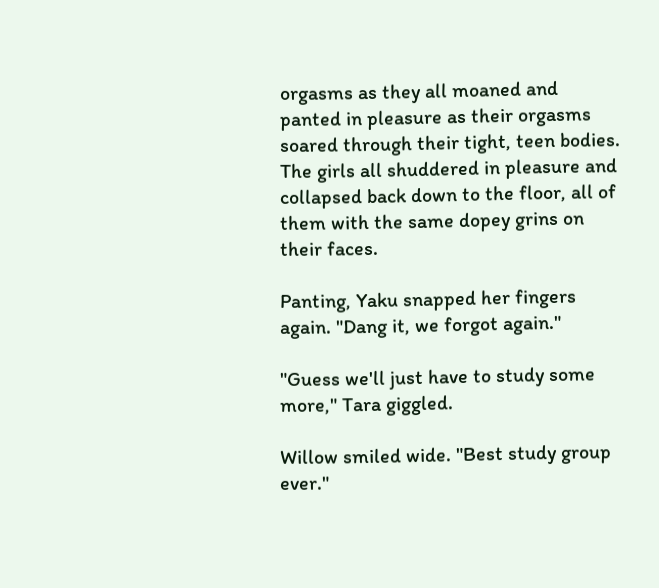orgasms as they all moaned and panted in pleasure as their orgasms soared through their tight, teen bodies. The girls all shuddered in pleasure and collapsed back down to the floor, all of them with the same dopey grins on their faces.

Panting, Yaku snapped her fingers again. "Dang it, we forgot again."

"Guess we'll just have to study some more," Tara giggled.

Willow smiled wide. "Best study group ever."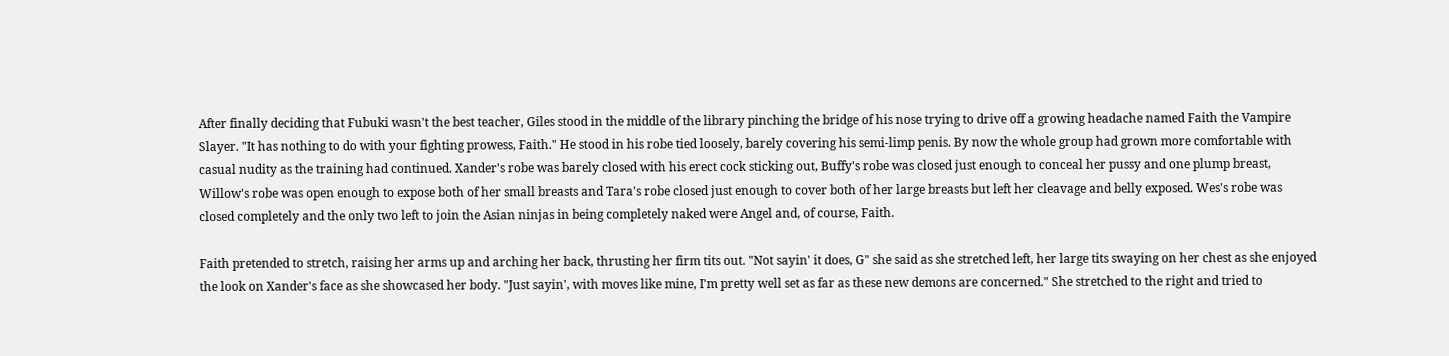After finally deciding that Fubuki wasn't the best teacher, Giles stood in the middle of the library pinching the bridge of his nose trying to drive off a growing headache named Faith the Vampire Slayer. "It has nothing to do with your fighting prowess, Faith." He stood in his robe tied loosely, barely covering his semi-limp penis. By now the whole group had grown more comfortable with casual nudity as the training had continued. Xander's robe was barely closed with his erect cock sticking out, Buffy's robe was closed just enough to conceal her pussy and one plump breast, Willow's robe was open enough to expose both of her small breasts and Tara's robe closed just enough to cover both of her large breasts but left her cleavage and belly exposed. Wes's robe was closed completely and the only two left to join the Asian ninjas in being completely naked were Angel and, of course, Faith.

Faith pretended to stretch, raising her arms up and arching her back, thrusting her firm tits out. "Not sayin' it does, G" she said as she stretched left, her large tits swaying on her chest as she enjoyed the look on Xander's face as she showcased her body. "Just sayin', with moves like mine, I'm pretty well set as far as these new demons are concerned." She stretched to the right and tried to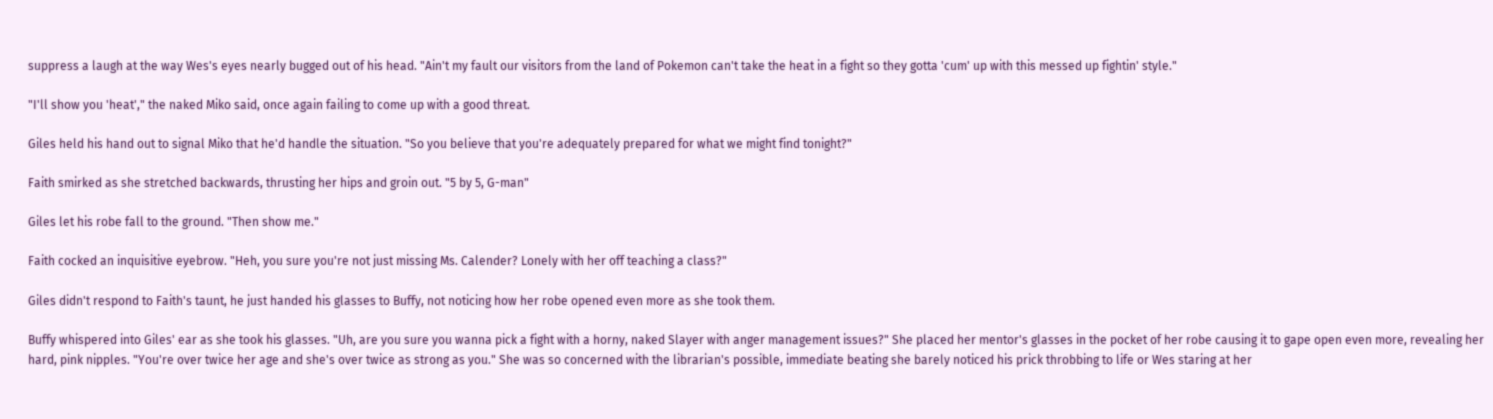suppress a laugh at the way Wes's eyes nearly bugged out of his head. "Ain't my fault our visitors from the land of Pokemon can't take the heat in a fight so they gotta 'cum' up with this messed up fightin' style."

"I'll show you 'heat'," the naked Miko said, once again failing to come up with a good threat.

Giles held his hand out to signal Miko that he'd handle the situation. "So you believe that you're adequately prepared for what we might find tonight?"

Faith smirked as she stretched backwards, thrusting her hips and groin out. "5 by 5, G-man"

Giles let his robe fall to the ground. "Then show me."

Faith cocked an inquisitive eyebrow. "Heh, you sure you're not just missing Ms. Calender? Lonely with her off teaching a class?"

Giles didn't respond to Faith's taunt, he just handed his glasses to Buffy, not noticing how her robe opened even more as she took them.

Buffy whispered into Giles' ear as she took his glasses. "Uh, are you sure you wanna pick a fight with a horny, naked Slayer with anger management issues?" She placed her mentor's glasses in the pocket of her robe causing it to gape open even more, revealing her hard, pink nipples. "You're over twice her age and she's over twice as strong as you." She was so concerned with the librarian's possible, immediate beating she barely noticed his prick throbbing to life or Wes staring at her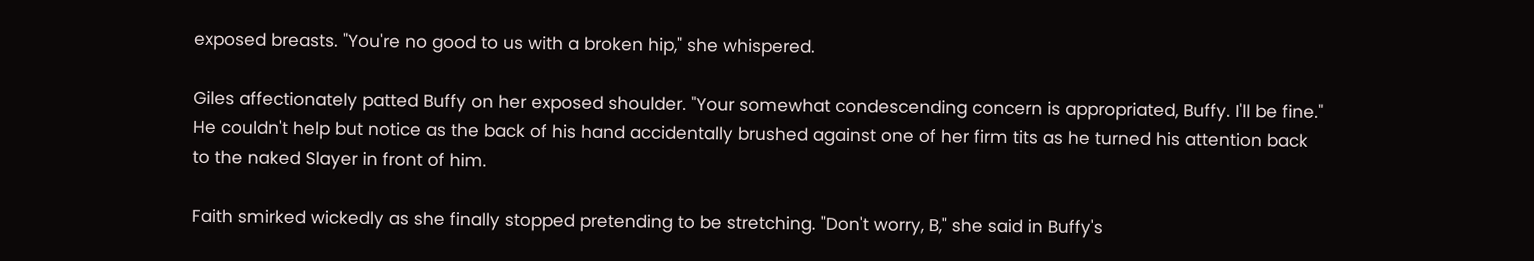exposed breasts. "You're no good to us with a broken hip," she whispered.

Giles affectionately patted Buffy on her exposed shoulder. "Your somewhat condescending concern is appropriated, Buffy. I'll be fine." He couldn't help but notice as the back of his hand accidentally brushed against one of her firm tits as he turned his attention back to the naked Slayer in front of him.

Faith smirked wickedly as she finally stopped pretending to be stretching. "Don't worry, B," she said in Buffy's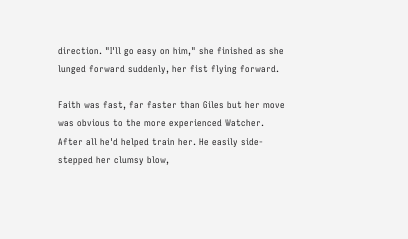direction. "I'll go easy on him," she finished as she lunged forward suddenly, her fist flying forward.

Faith was fast, far faster than Giles but her move was obvious to the more experienced Watcher. After all he'd helped train her. He easily side-stepped her clumsy blow,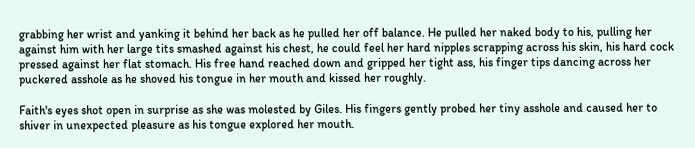grabbing her wrist and yanking it behind her back as he pulled her off balance. He pulled her naked body to his, pulling her against him with her large tits smashed against his chest, he could feel her hard nipples scrapping across his skin, his hard cock pressed against her flat stomach. His free hand reached down and gripped her tight ass, his finger tips dancing across her puckered asshole as he shoved his tongue in her mouth and kissed her roughly.

Faith's eyes shot open in surprise as she was molested by Giles. His fingers gently probed her tiny asshole and caused her to shiver in unexpected pleasure as his tongue explored her mouth.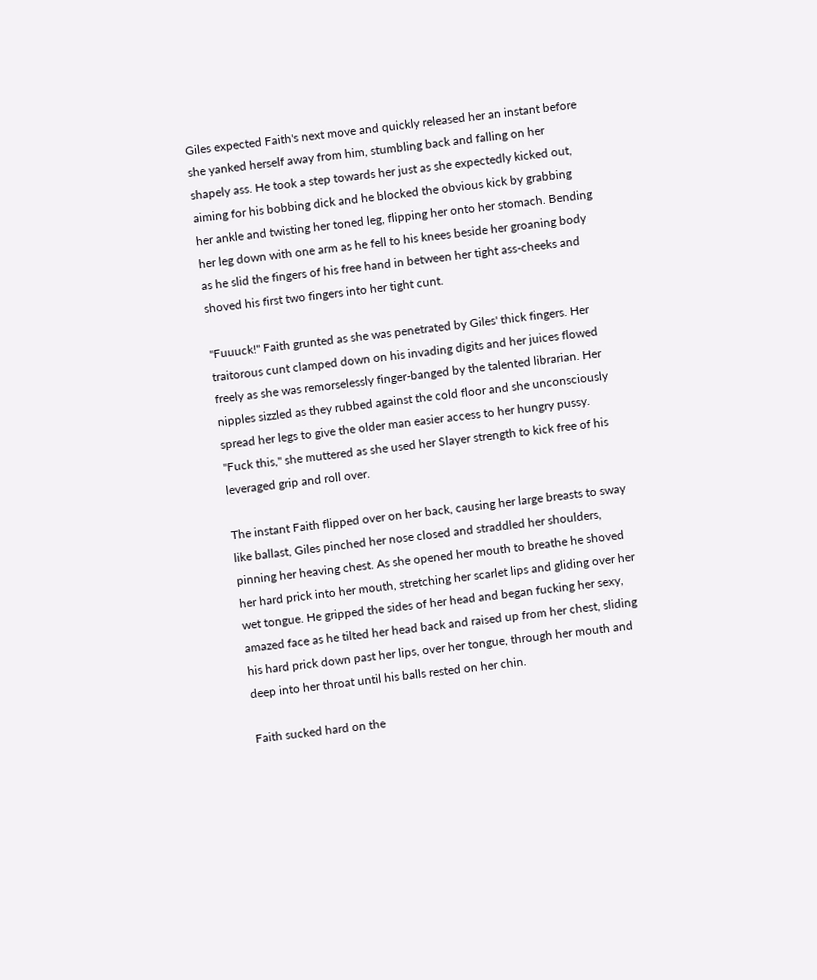Giles expected Faith's next move and quickly released her an instant before she yanked herself away from him, stumbling back and falling on her shapely ass. He took a step towards her just as she expectedly kicked out, aiming for his bobbing dick and he blocked the obvious kick by grabbing her ankle and twisting her toned leg, flipping her onto her stomach. Bending her leg down with one arm as he fell to his knees beside her groaning body as he slid the fingers of his free hand in between her tight ass-cheeks and shoved his first two fingers into her tight cunt.

"Fuuuck!" Faith grunted as she was penetrated by Giles' thick fingers. Her traitorous cunt clamped down on his invading digits and her juices flowed freely as she was remorselessly finger-banged by the talented librarian. Her nipples sizzled as they rubbed against the cold floor and she unconsciously spread her legs to give the older man easier access to her hungry pussy. "Fuck this," she muttered as she used her Slayer strength to kick free of his leveraged grip and roll over.

The instant Faith flipped over on her back, causing her large breasts to sway like ballast, Giles pinched her nose closed and straddled her shoulders, pinning her heaving chest. As she opened her mouth to breathe he shoved her hard prick into her mouth, stretching her scarlet lips and gliding over her wet tongue. He gripped the sides of her head and began fucking her sexy, amazed face as he tilted her head back and raised up from her chest, sliding his hard prick down past her lips, over her tongue, through her mouth and deep into her throat until his balls rested on her chin.

Faith sucked hard on the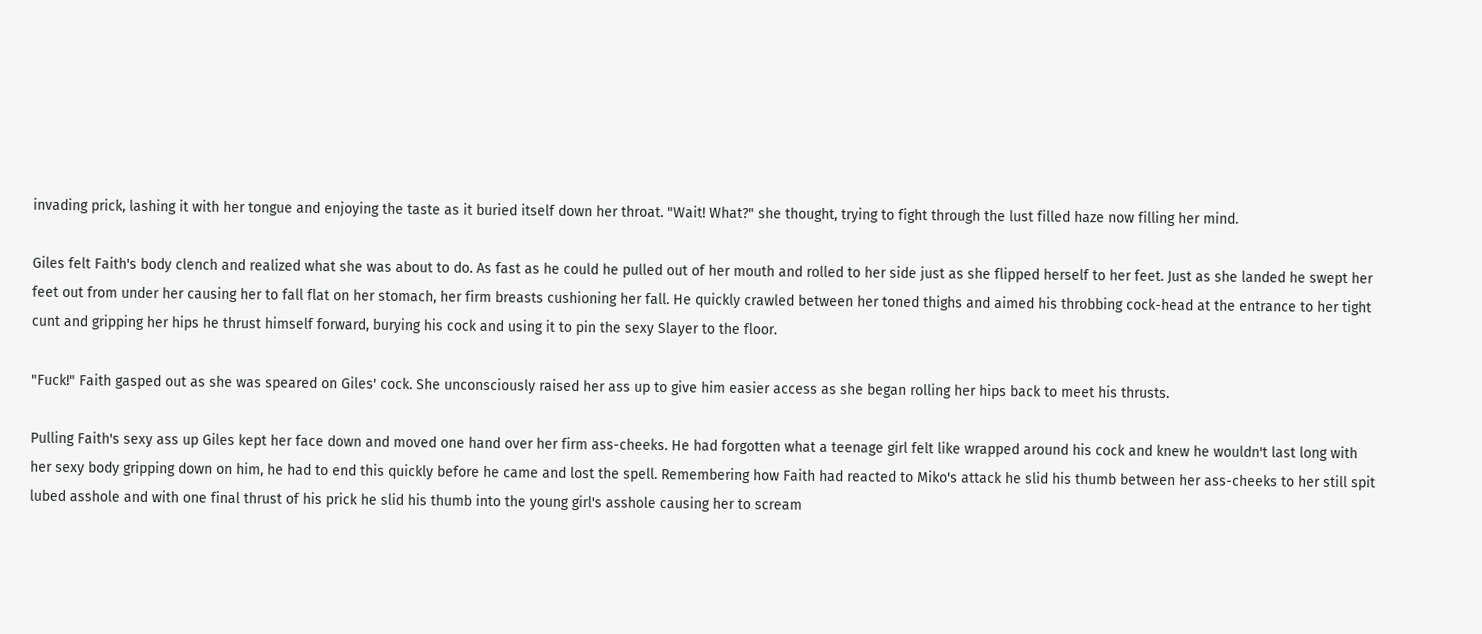invading prick, lashing it with her tongue and enjoying the taste as it buried itself down her throat. "Wait! What?" she thought, trying to fight through the lust filled haze now filling her mind.

Giles felt Faith's body clench and realized what she was about to do. As fast as he could he pulled out of her mouth and rolled to her side just as she flipped herself to her feet. Just as she landed he swept her feet out from under her causing her to fall flat on her stomach, her firm breasts cushioning her fall. He quickly crawled between her toned thighs and aimed his throbbing cock-head at the entrance to her tight cunt and gripping her hips he thrust himself forward, burying his cock and using it to pin the sexy Slayer to the floor.

"Fuck!" Faith gasped out as she was speared on Giles' cock. She unconsciously raised her ass up to give him easier access as she began rolling her hips back to meet his thrusts.

Pulling Faith's sexy ass up Giles kept her face down and moved one hand over her firm ass-cheeks. He had forgotten what a teenage girl felt like wrapped around his cock and knew he wouldn't last long with her sexy body gripping down on him, he had to end this quickly before he came and lost the spell. Remembering how Faith had reacted to Miko's attack he slid his thumb between her ass-cheeks to her still spit lubed asshole and with one final thrust of his prick he slid his thumb into the young girl's asshole causing her to scream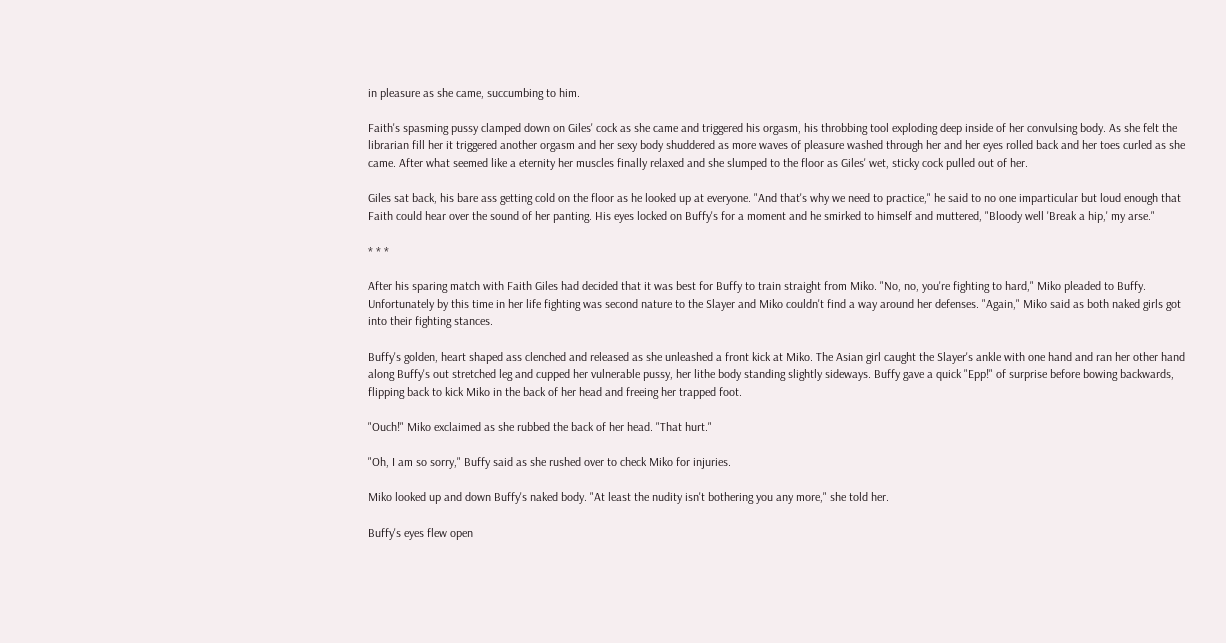in pleasure as she came, succumbing to him.

Faith's spasming pussy clamped down on Giles' cock as she came and triggered his orgasm, his throbbing tool exploding deep inside of her convulsing body. As she felt the librarian fill her it triggered another orgasm and her sexy body shuddered as more waves of pleasure washed through her and her eyes rolled back and her toes curled as she came. After what seemed like a eternity her muscles finally relaxed and she slumped to the floor as Giles' wet, sticky cock pulled out of her.

Giles sat back, his bare ass getting cold on the floor as he looked up at everyone. "And that's why we need to practice," he said to no one imparticular but loud enough that Faith could hear over the sound of her panting. His eyes locked on Buffy's for a moment and he smirked to himself and muttered, "Bloody well 'Break a hip,' my arse."

* * *

After his sparing match with Faith Giles had decided that it was best for Buffy to train straight from Miko. "No, no, you're fighting to hard," Miko pleaded to Buffy. Unfortunately by this time in her life fighting was second nature to the Slayer and Miko couldn't find a way around her defenses. "Again," Miko said as both naked girls got into their fighting stances.

Buffy's golden, heart shaped ass clenched and released as she unleashed a front kick at Miko. The Asian girl caught the Slayer's ankle with one hand and ran her other hand along Buffy's out stretched leg and cupped her vulnerable pussy, her lithe body standing slightly sideways. Buffy gave a quick "Epp!" of surprise before bowing backwards, flipping back to kick Miko in the back of her head and freeing her trapped foot.

"Ouch!" Miko exclaimed as she rubbed the back of her head. "That hurt."

"Oh, I am so sorry," Buffy said as she rushed over to check Miko for injuries.

Miko looked up and down Buffy's naked body. "At least the nudity isn't bothering you any more," she told her.

Buffy's eyes flew open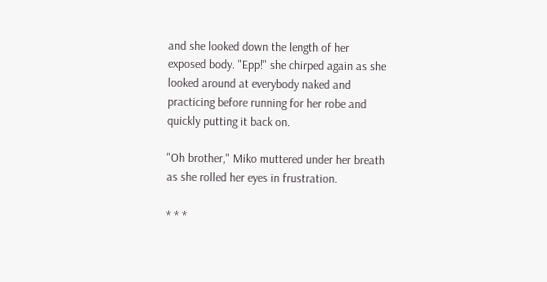and she looked down the length of her exposed body. "Epp!" she chirped again as she looked around at everybody naked and practicing before running for her robe and quickly putting it back on.

"Oh brother," Miko muttered under her breath as she rolled her eyes in frustration.

* * *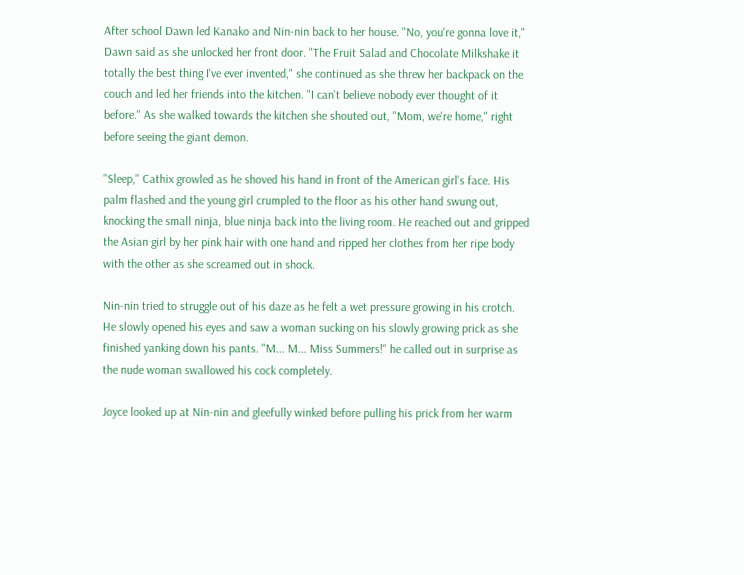After school Dawn led Kanako and Nin-nin back to her house. "No, you're gonna love it," Dawn said as she unlocked her front door. "The Fruit Salad and Chocolate Milkshake it totally the best thing I've ever invented," she continued as she threw her backpack on the couch and led her friends into the kitchen. "I can't believe nobody ever thought of it before." As she walked towards the kitchen she shouted out, "Mom, we're home," right before seeing the giant demon.

"Sleep," Cathix growled as he shoved his hand in front of the American girl's face. His palm flashed and the young girl crumpled to the floor as his other hand swung out, knocking the small ninja, blue ninja back into the living room. He reached out and gripped the Asian girl by her pink hair with one hand and ripped her clothes from her ripe body with the other as she screamed out in shock.

Nin-nin tried to struggle out of his daze as he felt a wet pressure growing in his crotch. He slowly opened his eyes and saw a woman sucking on his slowly growing prick as she finished yanking down his pants. "M... M... Miss Summers!" he called out in surprise as the nude woman swallowed his cock completely.

Joyce looked up at Nin-nin and gleefully winked before pulling his prick from her warm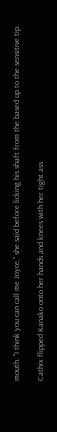mouth. "I think you can call me Joyce," she said before licking his shaft from the based up to the sensitive tip.

Cathix flipped Kanako onto her hands and knees with her tight ass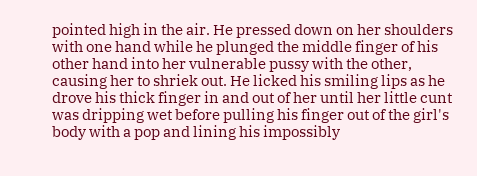pointed high in the air. He pressed down on her shoulders with one hand while he plunged the middle finger of his other hand into her vulnerable pussy with the other, causing her to shriek out. He licked his smiling lips as he drove his thick finger in and out of her until her little cunt was dripping wet before pulling his finger out of the girl's body with a pop and lining his impossibly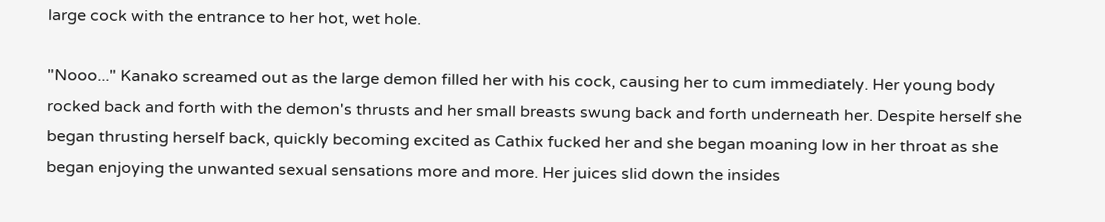large cock with the entrance to her hot, wet hole.

"Nooo..." Kanako screamed out as the large demon filled her with his cock, causing her to cum immediately. Her young body rocked back and forth with the demon's thrusts and her small breasts swung back and forth underneath her. Despite herself she began thrusting herself back, quickly becoming excited as Cathix fucked her and she began moaning low in her throat as she began enjoying the unwanted sexual sensations more and more. Her juices slid down the insides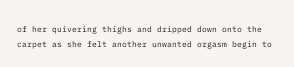of her quivering thighs and dripped down onto the carpet as she felt another unwanted orgasm begin to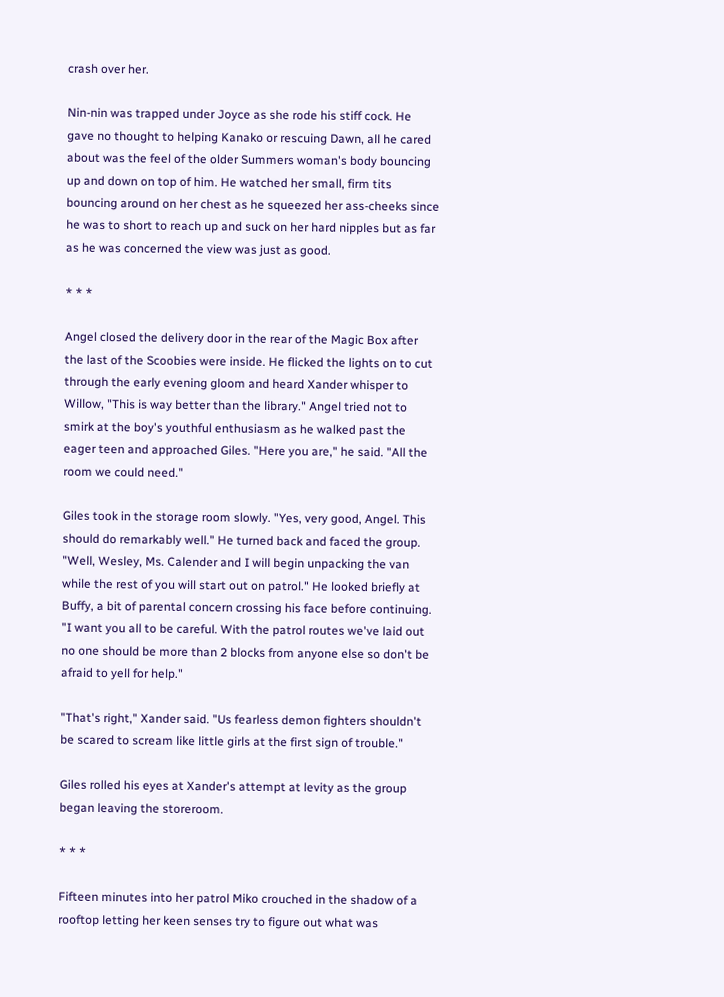crash over her.

Nin-nin was trapped under Joyce as she rode his stiff cock. He gave no thought to helping Kanako or rescuing Dawn, all he cared about was the feel of the older Summers woman's body bouncing up and down on top of him. He watched her small, firm tits bouncing around on her chest as he squeezed her ass-cheeks since he was to short to reach up and suck on her hard nipples but as far as he was concerned the view was just as good.

* * *

Angel closed the delivery door in the rear of the Magic Box after the last of the Scoobies were inside. He flicked the lights on to cut through the early evening gloom and heard Xander whisper to Willow, "This is way better than the library." Angel tried not to smirk at the boy's youthful enthusiasm as he walked past the eager teen and approached Giles. "Here you are," he said. "All the room we could need."

Giles took in the storage room slowly. "Yes, very good, Angel. This should do remarkably well." He turned back and faced the group. "Well, Wesley, Ms. Calender and I will begin unpacking the van while the rest of you will start out on patrol." He looked briefly at Buffy, a bit of parental concern crossing his face before continuing. "I want you all to be careful. With the patrol routes we've laid out no one should be more than 2 blocks from anyone else so don't be afraid to yell for help."

"That's right," Xander said. "Us fearless demon fighters shouldn't be scared to scream like little girls at the first sign of trouble."

Giles rolled his eyes at Xander's attempt at levity as the group began leaving the storeroom.

* * *

Fifteen minutes into her patrol Miko crouched in the shadow of a rooftop letting her keen senses try to figure out what was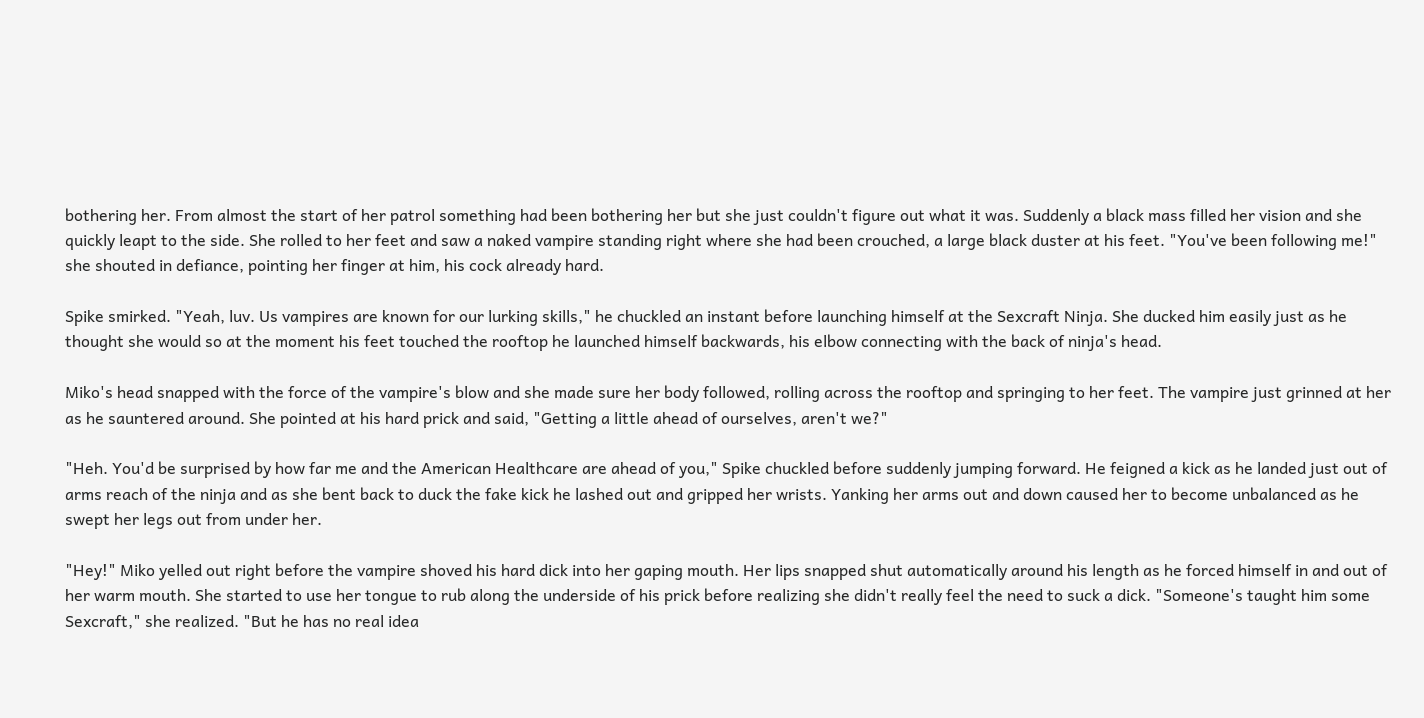bothering her. From almost the start of her patrol something had been bothering her but she just couldn't figure out what it was. Suddenly a black mass filled her vision and she quickly leapt to the side. She rolled to her feet and saw a naked vampire standing right where she had been crouched, a large black duster at his feet. "You've been following me!" she shouted in defiance, pointing her finger at him, his cock already hard.

Spike smirked. "Yeah, luv. Us vampires are known for our lurking skills," he chuckled an instant before launching himself at the Sexcraft Ninja. She ducked him easily just as he thought she would so at the moment his feet touched the rooftop he launched himself backwards, his elbow connecting with the back of ninja's head.

Miko's head snapped with the force of the vampire's blow and she made sure her body followed, rolling across the rooftop and springing to her feet. The vampire just grinned at her as he sauntered around. She pointed at his hard prick and said, "Getting a little ahead of ourselves, aren't we?"

"Heh. You'd be surprised by how far me and the American Healthcare are ahead of you," Spike chuckled before suddenly jumping forward. He feigned a kick as he landed just out of arms reach of the ninja and as she bent back to duck the fake kick he lashed out and gripped her wrists. Yanking her arms out and down caused her to become unbalanced as he swept her legs out from under her.

"Hey!" Miko yelled out right before the vampire shoved his hard dick into her gaping mouth. Her lips snapped shut automatically around his length as he forced himself in and out of her warm mouth. She started to use her tongue to rub along the underside of his prick before realizing she didn't really feel the need to suck a dick. "Someone's taught him some Sexcraft," she realized. "But he has no real idea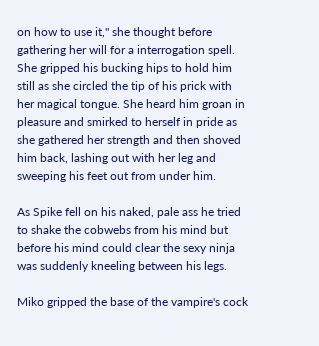on how to use it," she thought before gathering her will for a interrogation spell. She gripped his bucking hips to hold him still as she circled the tip of his prick with her magical tongue. She heard him groan in pleasure and smirked to herself in pride as she gathered her strength and then shoved him back, lashing out with her leg and sweeping his feet out from under him.

As Spike fell on his naked, pale ass he tried to shake the cobwebs from his mind but before his mind could clear the sexy ninja was suddenly kneeling between his legs.

Miko gripped the base of the vampire's cock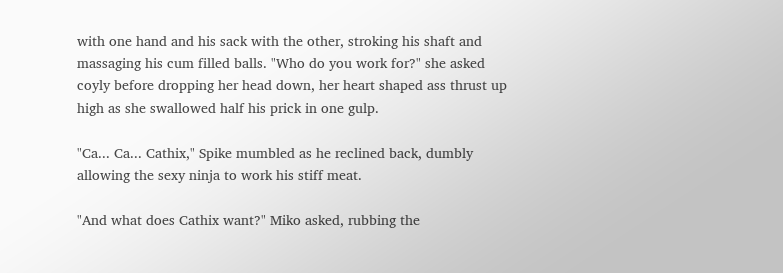with one hand and his sack with the other, stroking his shaft and massaging his cum filled balls. "Who do you work for?" she asked coyly before dropping her head down, her heart shaped ass thrust up high as she swallowed half his prick in one gulp.

"Ca... Ca... Cathix," Spike mumbled as he reclined back, dumbly allowing the sexy ninja to work his stiff meat.

"And what does Cathix want?" Miko asked, rubbing the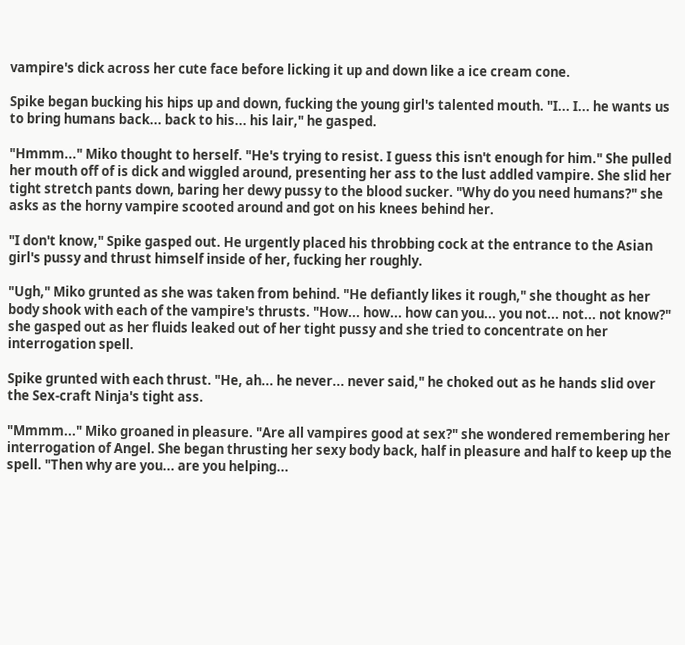vampire's dick across her cute face before licking it up and down like a ice cream cone.

Spike began bucking his hips up and down, fucking the young girl's talented mouth. "I... I... he wants us to bring humans back... back to his... his lair," he gasped.

"Hmmm..." Miko thought to herself. "He's trying to resist. I guess this isn't enough for him." She pulled her mouth off of is dick and wiggled around, presenting her ass to the lust addled vampire. She slid her tight stretch pants down, baring her dewy pussy to the blood sucker. "Why do you need humans?" she asks as the horny vampire scooted around and got on his knees behind her.

"I don't know," Spike gasped out. He urgently placed his throbbing cock at the entrance to the Asian girl's pussy and thrust himself inside of her, fucking her roughly.

"Ugh," Miko grunted as she was taken from behind. "He defiantly likes it rough," she thought as her body shook with each of the vampire's thrusts. "How... how... how can you... you not... not... not know?" she gasped out as her fluids leaked out of her tight pussy and she tried to concentrate on her interrogation spell.

Spike grunted with each thrust. "He, ah... he never... never said," he choked out as he hands slid over the Sex-craft Ninja's tight ass.

"Mmmm..." Miko groaned in pleasure. "Are all vampires good at sex?" she wondered remembering her interrogation of Angel. She began thrusting her sexy body back, half in pleasure and half to keep up the spell. "Then why are you... are you helping...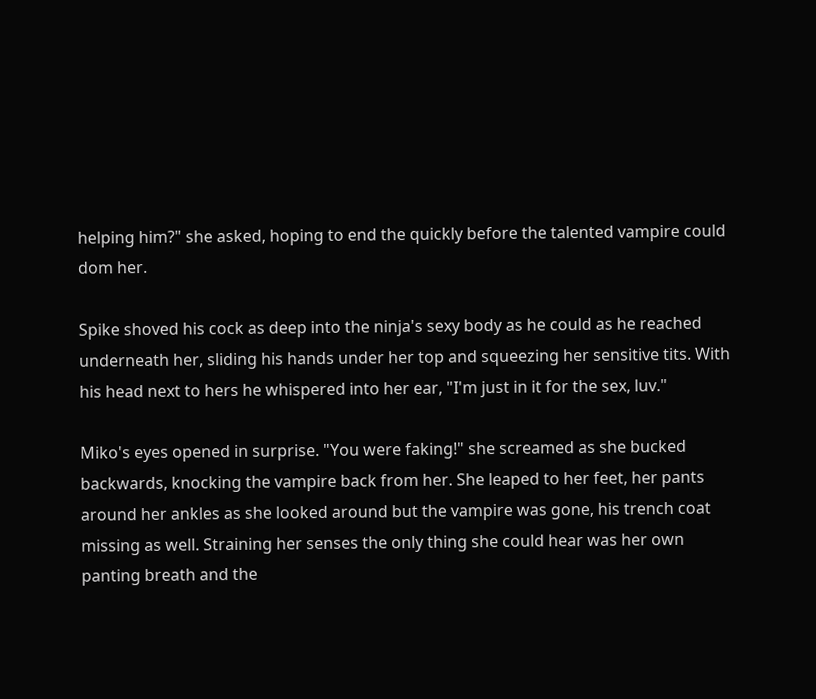helping him?" she asked, hoping to end the quickly before the talented vampire could dom her.

Spike shoved his cock as deep into the ninja's sexy body as he could as he reached underneath her, sliding his hands under her top and squeezing her sensitive tits. With his head next to hers he whispered into her ear, "I'm just in it for the sex, luv."

Miko's eyes opened in surprise. "You were faking!" she screamed as she bucked backwards, knocking the vampire back from her. She leaped to her feet, her pants around her ankles as she looked around but the vampire was gone, his trench coat missing as well. Straining her senses the only thing she could hear was her own panting breath and the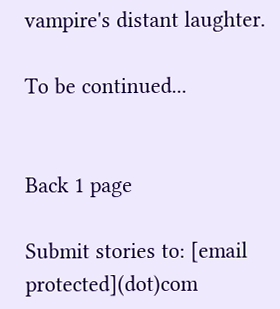vampire's distant laughter.

To be continued...


Back 1 page

Submit stories to: [email protected](dot)com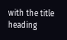with the title heading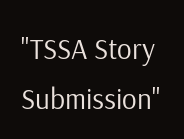"TSSA Story Submission"